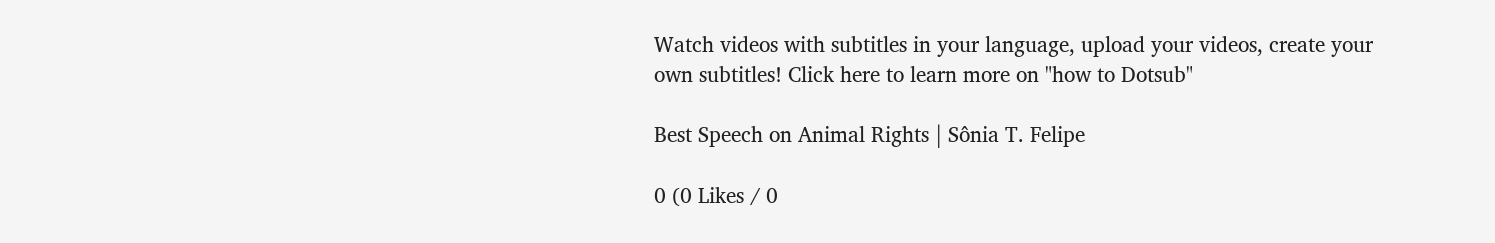Watch videos with subtitles in your language, upload your videos, create your own subtitles! Click here to learn more on "how to Dotsub"

Best Speech on Animal Rights | Sônia T. Felipe

0 (0 Likes / 0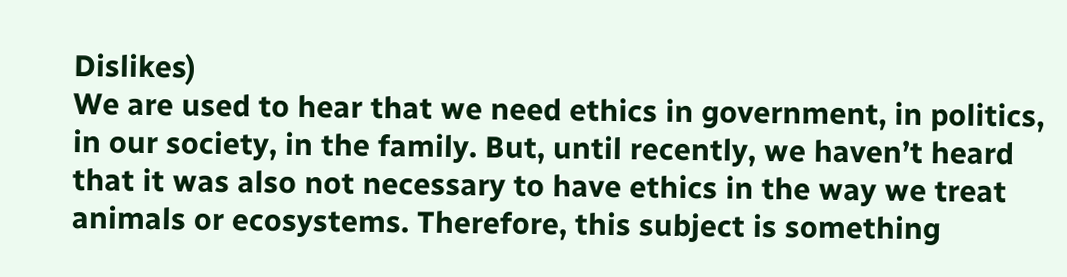Dislikes)
We are used to hear that we need ethics in government, in politics, in our society, in the family. But, until recently, we haven’t heard that it was also not necessary to have ethics in the way we treat animals or ecosystems. Therefore, this subject is something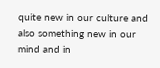quite new in our culture and also something new in our mind and in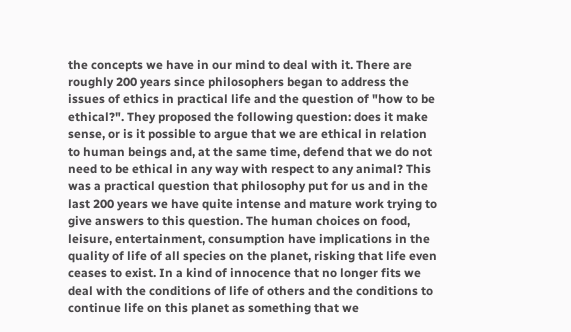the concepts we have in our mind to deal with it. There are roughly 200 years since philosophers began to address the issues of ethics in practical life and the question of "how to be ethical?". They proposed the following question: does it make sense, or is it possible to argue that we are ethical in relation to human beings and, at the same time, defend that we do not need to be ethical in any way with respect to any animal? This was a practical question that philosophy put for us and in the last 200 years we have quite intense and mature work trying to give answers to this question. The human choices on food, leisure, entertainment, consumption have implications in the quality of life of all species on the planet, risking that life even ceases to exist. In a kind of innocence that no longer fits we deal with the conditions of life of others and the conditions to continue life on this planet as something that we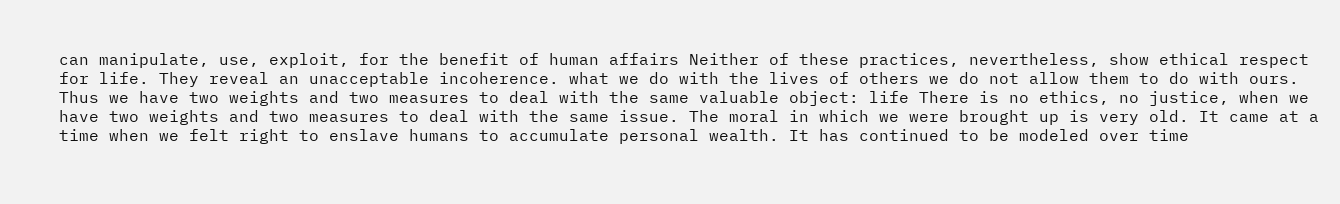can manipulate, use, exploit, for the benefit of human affairs Neither of these practices, nevertheless, show ethical respect for life. They reveal an unacceptable incoherence. what we do with the lives of others we do not allow them to do with ours. Thus we have two weights and two measures to deal with the same valuable object: life There is no ethics, no justice, when we have two weights and two measures to deal with the same issue. The moral in which we were brought up is very old. It came at a time when we felt right to enslave humans to accumulate personal wealth. It has continued to be modeled over time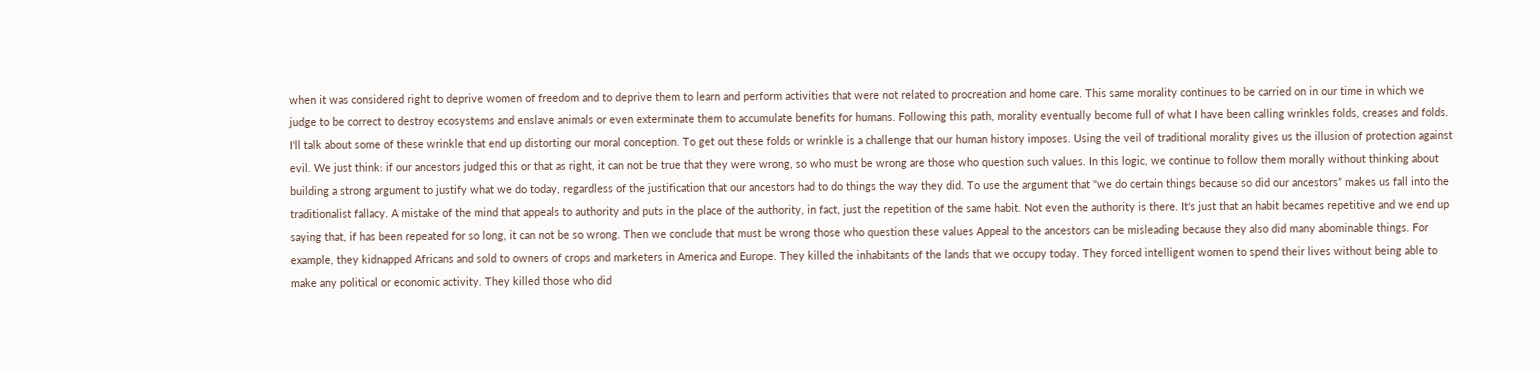when it was considered right to deprive women of freedom and to deprive them to learn and perform activities that were not related to procreation and home care. This same morality continues to be carried on in our time in which we judge to be correct to destroy ecosystems and enslave animals or even exterminate them to accumulate benefits for humans. Following this path, morality eventually become full of what I have been calling wrinkles folds, creases and folds. I'll talk about some of these wrinkle that end up distorting our moral conception. To get out these folds or wrinkle is a challenge that our human history imposes. Using the veil of traditional morality gives us the illusion of protection against evil. We just think: if our ancestors judged this or that as right, it can not be true that they were wrong, so who must be wrong are those who question such values. In this logic, we continue to follow them morally without thinking about building a strong argument to justify what we do today, regardless of the justification that our ancestors had to do things the way they did. To use the argument that "we do certain things because so did our ancestors” makes us fall into the traditionalist fallacy. A mistake of the mind that appeals to authority and puts in the place of the authority, in fact, just the repetition of the same habit. Not even the authority is there. It's just that an habit becames repetitive and we end up saying that, if has been repeated for so long, it can not be so wrong. Then we conclude that must be wrong those who question these values Appeal to the ancestors can be misleading because they also did many abominable things. For example, they kidnapped Africans and sold to owners of crops and marketers in America and Europe. They killed the inhabitants of the lands that we occupy today. They forced intelligent women to spend their lives without being able to make any political or economic activity. They killed those who did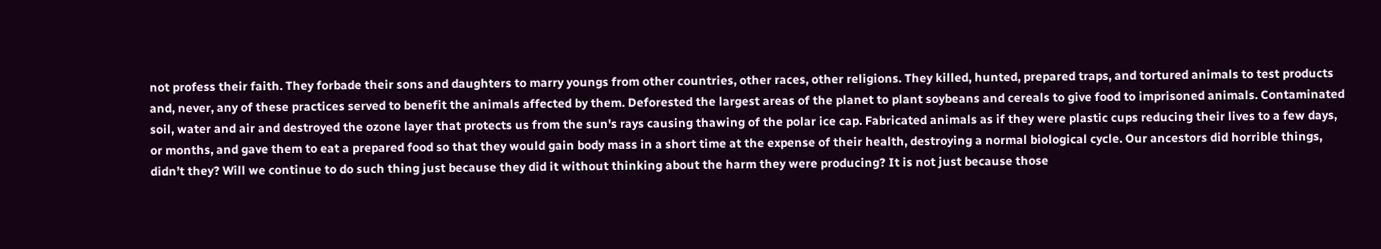not profess their faith. They forbade their sons and daughters to marry youngs from other countries, other races, other religions. They killed, hunted, prepared traps, and tortured animals to test products and, never, any of these practices served to benefit the animals affected by them. Deforested the largest areas of the planet to plant soybeans and cereals to give food to imprisoned animals. Contaminated soil, water and air and destroyed the ozone layer that protects us from the sun's rays causing thawing of the polar ice cap. Fabricated animals as if they were plastic cups reducing their lives to a few days, or months, and gave them to eat a prepared food so that they would gain body mass in a short time at the expense of their health, destroying a normal biological cycle. Our ancestors did horrible things, didn’t they? Will we continue to do such thing just because they did it without thinking about the harm they were producing? It is not just because those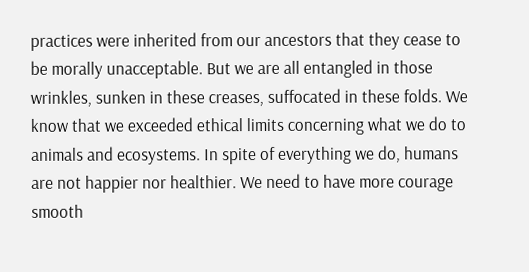practices were inherited from our ancestors that they cease to be morally unacceptable. But we are all entangled in those wrinkles, sunken in these creases, suffocated in these folds. We know that we exceeded ethical limits concerning what we do to animals and ecosystems. In spite of everything we do, humans are not happier nor healthier. We need to have more courage smooth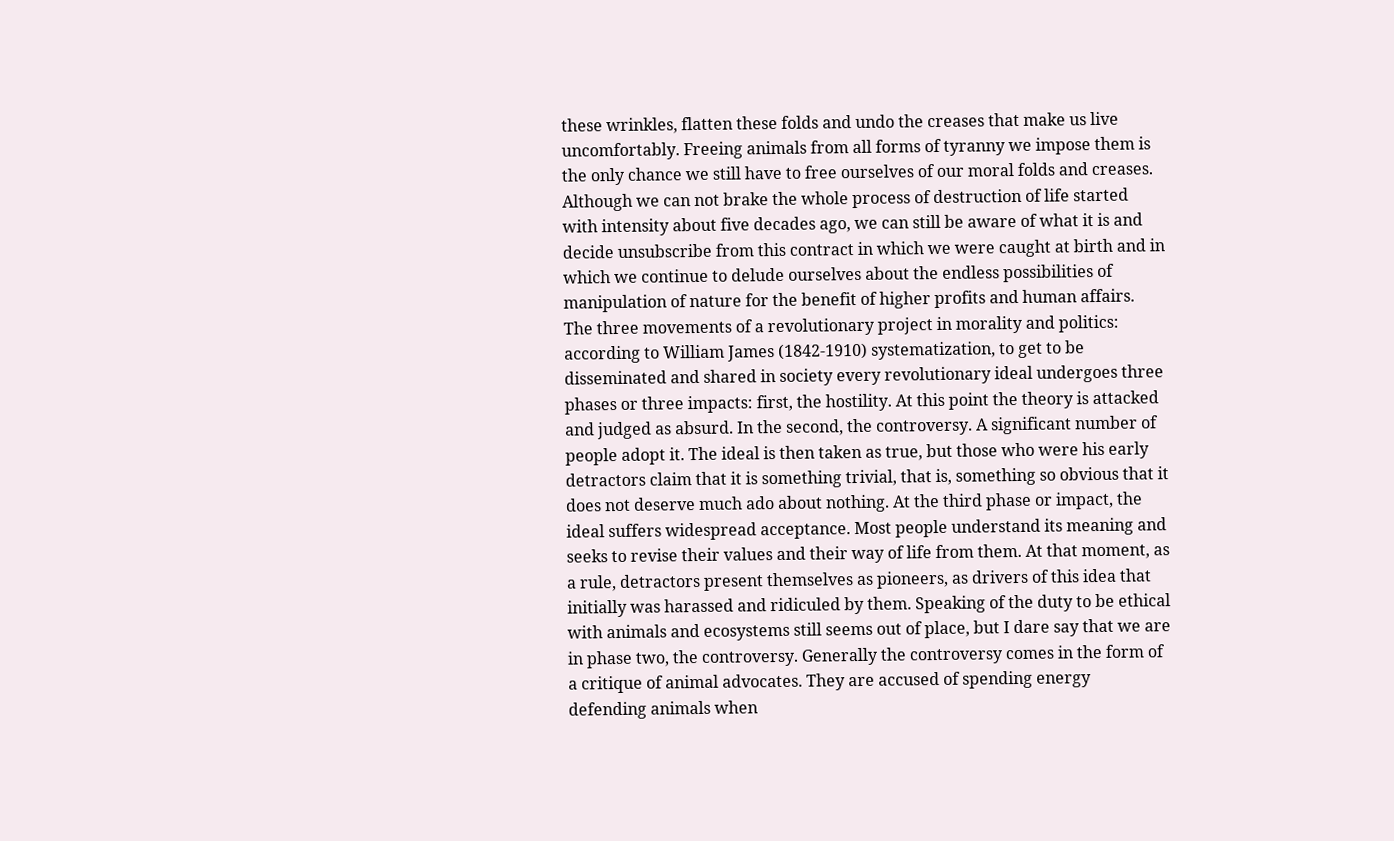these wrinkles, flatten these folds and undo the creases that make us live uncomfortably. Freeing animals from all forms of tyranny we impose them is the only chance we still have to free ourselves of our moral folds and creases. Although we can not brake the whole process of destruction of life started with intensity about five decades ago, we can still be aware of what it is and decide unsubscribe from this contract in which we were caught at birth and in which we continue to delude ourselves about the endless possibilities of manipulation of nature for the benefit of higher profits and human affairs. The three movements of a revolutionary project in morality and politics: according to William James (1842-1910) systematization, to get to be disseminated and shared in society every revolutionary ideal undergoes three phases or three impacts: first, the hostility. At this point the theory is attacked and judged as absurd. In the second, the controversy. A significant number of people adopt it. The ideal is then taken as true, but those who were his early detractors claim that it is something trivial, that is, something so obvious that it does not deserve much ado about nothing. At the third phase or impact, the ideal suffers widespread acceptance. Most people understand its meaning and seeks to revise their values and their way of life from them. At that moment, as a rule, detractors present themselves as pioneers, as drivers of this idea that initially was harassed and ridiculed by them. Speaking of the duty to be ethical with animals and ecosystems still seems out of place, but I dare say that we are in phase two, the controversy. Generally the controversy comes in the form of a critique of animal advocates. They are accused of spending energy defending animals when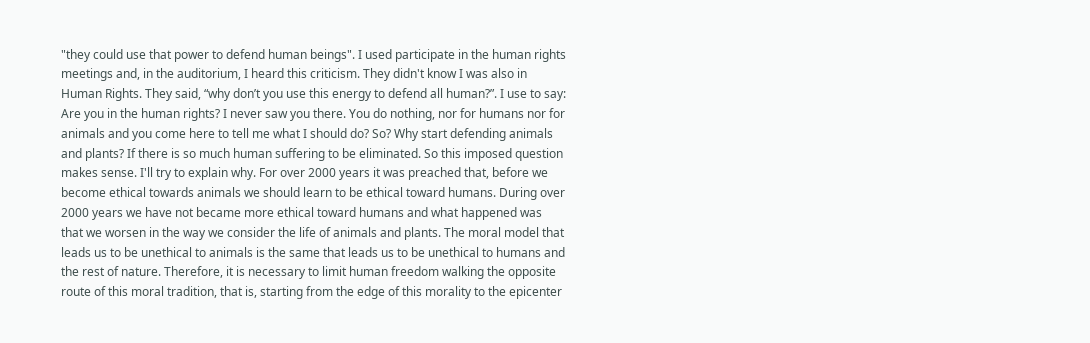"they could use that power to defend human beings". I used participate in the human rights meetings and, in the auditorium, I heard this criticism. They didn't know I was also in Human Rights. They said, “why don’t you use this energy to defend all human?”. I use to say: Are you in the human rights? I never saw you there. You do nothing, nor for humans nor for animals and you come here to tell me what I should do? So? Why start defending animals and plants? If there is so much human suffering to be eliminated. So this imposed question makes sense. I'll try to explain why. For over 2000 years it was preached that, before we become ethical towards animals we should learn to be ethical toward humans. During over 2000 years we have not became more ethical toward humans and what happened was that we worsen in the way we consider the life of animals and plants. The moral model that leads us to be unethical to animals is the same that leads us to be unethical to humans and the rest of nature. Therefore, it is necessary to limit human freedom walking the opposite route of this moral tradition, that is, starting from the edge of this morality to the epicenter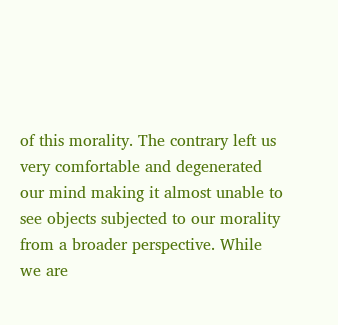of this morality. The contrary left us very comfortable and degenerated our mind making it almost unable to see objects subjected to our morality from a broader perspective. While we are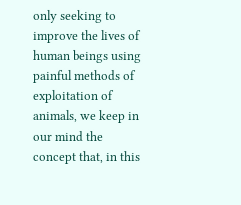only seeking to improve the lives of human beings using painful methods of exploitation of animals, we keep in our mind the concept that, in this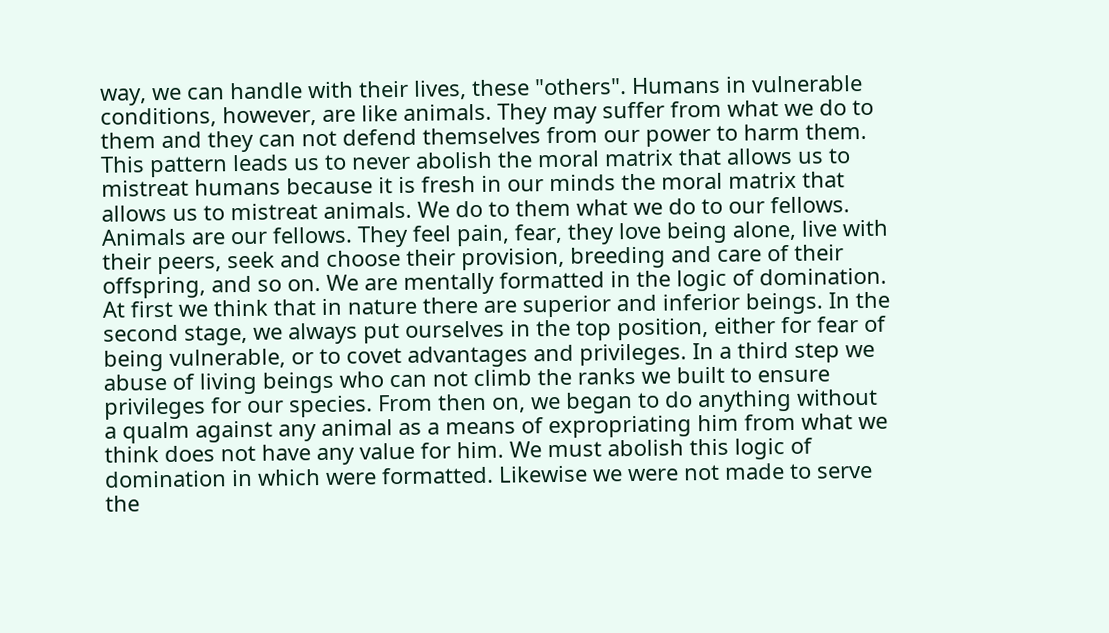way, we can handle with their lives, these "others". Humans in vulnerable conditions, however, are like animals. They may suffer from what we do to them and they can not defend themselves from our power to harm them. This pattern leads us to never abolish the moral matrix that allows us to mistreat humans because it is fresh in our minds the moral matrix that allows us to mistreat animals. We do to them what we do to our fellows. Animals are our fellows. They feel pain, fear, they love being alone, live with their peers, seek and choose their provision, breeding and care of their offspring, and so on. We are mentally formatted in the logic of domination. At first we think that in nature there are superior and inferior beings. In the second stage, we always put ourselves in the top position, either for fear of being vulnerable, or to covet advantages and privileges. In a third step we abuse of living beings who can not climb the ranks we built to ensure privileges for our species. From then on, we began to do anything without a qualm against any animal as a means of expropriating him from what we think does not have any value for him. We must abolish this logic of domination in which were formatted. Likewise we were not made to serve the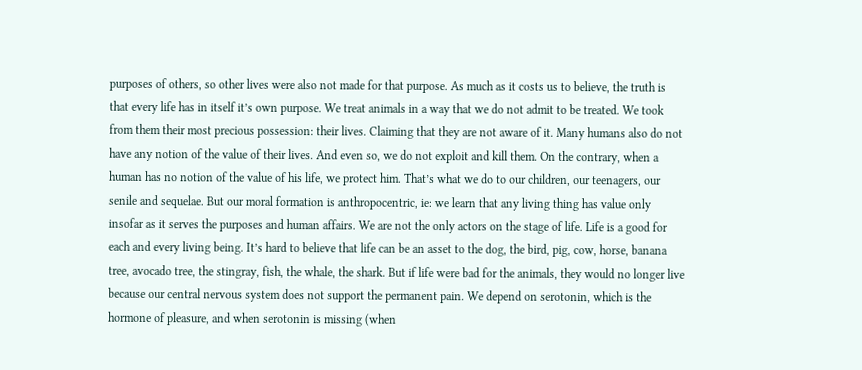purposes of others, so other lives were also not made for that purpose. As much as it costs us to believe, the truth is that every life has in itself it’s own purpose. We treat animals in a way that we do not admit to be treated. We took from them their most precious possession: their lives. Claiming that they are not aware of it. Many humans also do not have any notion of the value of their lives. And even so, we do not exploit and kill them. On the contrary, when a human has no notion of the value of his life, we protect him. That’s what we do to our children, our teenagers, our senile and sequelae. But our moral formation is anthropocentric, ie: we learn that any living thing has value only insofar as it serves the purposes and human affairs. We are not the only actors on the stage of life. Life is a good for each and every living being. It’s hard to believe that life can be an asset to the dog, the bird, pig, cow, horse, banana tree, avocado tree, the stingray, fish, the whale, the shark. But if life were bad for the animals, they would no longer live because our central nervous system does not support the permanent pain. We depend on serotonin, which is the hormone of pleasure, and when serotonin is missing (when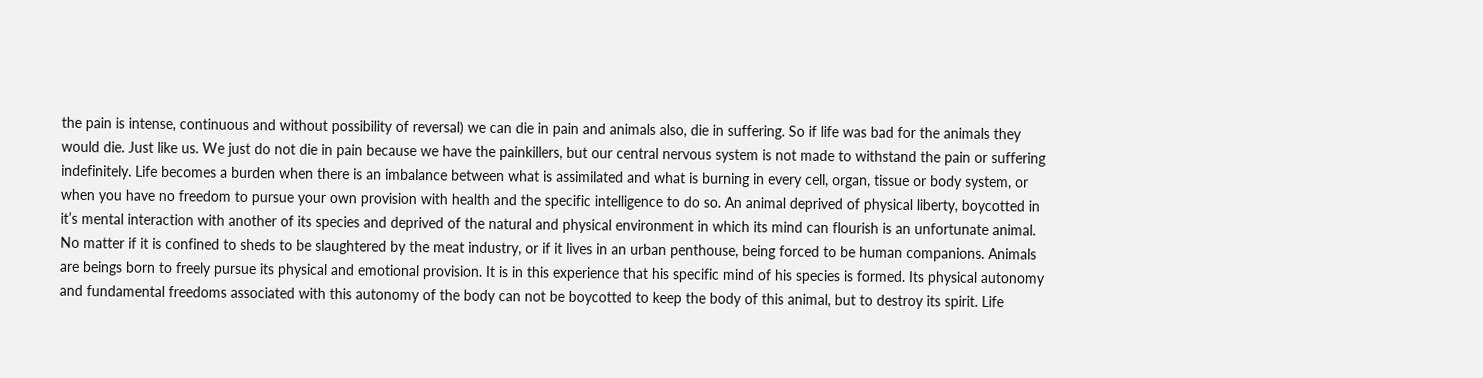the pain is intense, continuous and without possibility of reversal) we can die in pain and animals also, die in suffering. So if life was bad for the animals they would die. Just like us. We just do not die in pain because we have the painkillers, but our central nervous system is not made to withstand the pain or suffering indefinitely. Life becomes a burden when there is an imbalance between what is assimilated and what is burning in every cell, organ, tissue or body system, or when you have no freedom to pursue your own provision with health and the specific intelligence to do so. An animal deprived of physical liberty, boycotted in it’s mental interaction with another of its species and deprived of the natural and physical environment in which its mind can flourish is an unfortunate animal. No matter if it is confined to sheds to be slaughtered by the meat industry, or if it lives in an urban penthouse, being forced to be human companions. Animals are beings born to freely pursue its physical and emotional provision. It is in this experience that his specific mind of his species is formed. Its physical autonomy and fundamental freedoms associated with this autonomy of the body can not be boycotted to keep the body of this animal, but to destroy its spirit. Life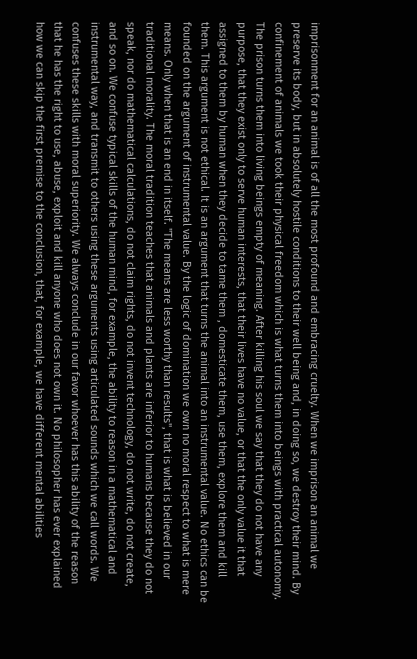imprisonment for an animal is of all the most profound and embracing cruelty. When we imprison an animal we preserve its body, but in absolutely hostile conditions to their well being and, in doing so, we destroy their mind. By confinement of animals we took their physical freedom which is what turns them into beings with practical autonomy. The prison turns them into living beings empty of meaning. After killing his soul we say that they do not have any purpose, that they exist only to serve human interests, that their lives have no value, or that the only value it that assigned to them by human when they decide to tame them , domesticate them, use them, explore them and kill them. This argument is not ethical. It is an argument that turns the animal into an instrumental value. No ethics can be founded on the argument of instrumental value. By the logic of domination we own no moral respect to what is mere means. Only when that is an end in itself. "The means are less worthy than results", that is what is believed in our traditional morality. The moral tradition teaches that animals and plants are inferior to humans because they do not speak, nor do mathematical calculations, do not claim rights, do not invent technology, do not write, do not create, and so on. We confuse typical skills of the human mind, for example, the ability to reason in a mathematical and instrumental way, and transmit to others using these arguments using articulated sounds which we call words. We confuses these skills with moral superiority. We always conclude in our favor whoever has this ability of the reason that he has the right to use, abuse, exploit and kill anyone who does not own it. No philosopher has ever explained how we can skip the first premise to the conclusion, that, for example, we have different mental abilities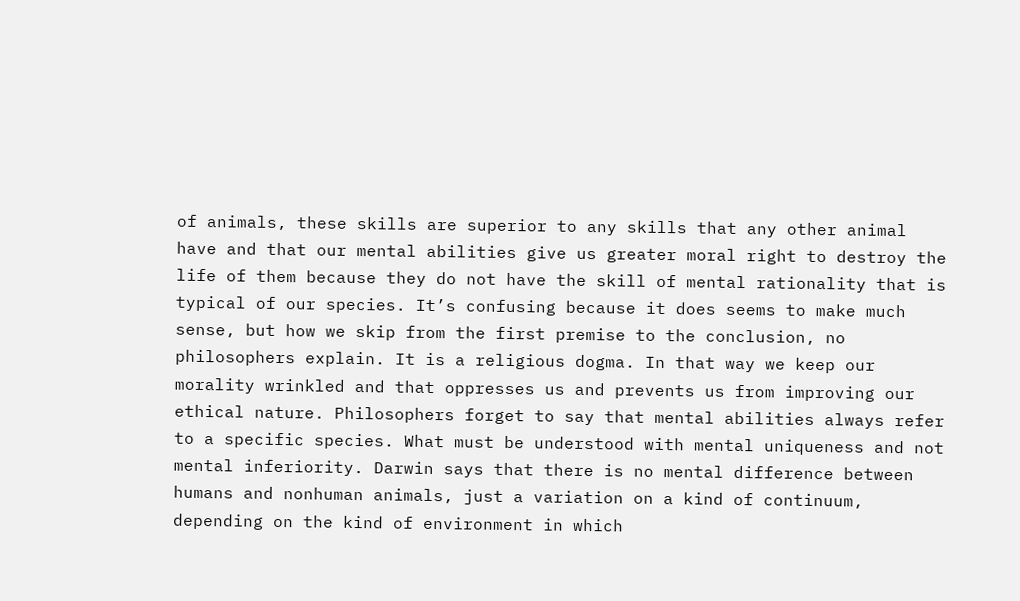of animals, these skills are superior to any skills that any other animal have and that our mental abilities give us greater moral right to destroy the life of them because they do not have the skill of mental rationality that is typical of our species. It’s confusing because it does seems to make much sense, but how we skip from the first premise to the conclusion, no philosophers explain. It is a religious dogma. In that way we keep our morality wrinkled and that oppresses us and prevents us from improving our ethical nature. Philosophers forget to say that mental abilities always refer to a specific species. What must be understood with mental uniqueness and not mental inferiority. Darwin says that there is no mental difference between humans and nonhuman animals, just a variation on a kind of continuum, depending on the kind of environment in which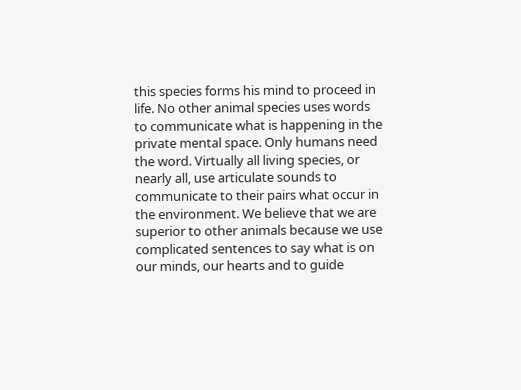this species forms his mind to proceed in life. No other animal species uses words to communicate what is happening in the private mental space. Only humans need the word. Virtually all living species, or nearly all, use articulate sounds to communicate to their pairs what occur in the environment. We believe that we are superior to other animals because we use complicated sentences to say what is on our minds, our hearts and to guide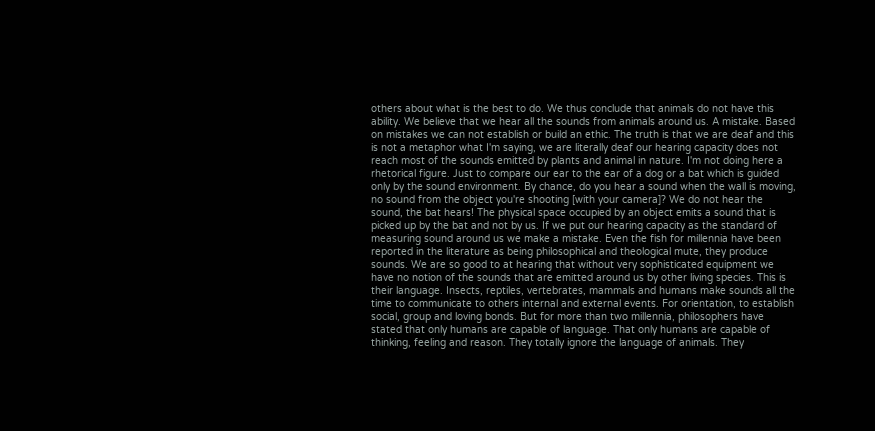others about what is the best to do. We thus conclude that animals do not have this ability. We believe that we hear all the sounds from animals around us. A mistake. Based on mistakes we can not establish or build an ethic. The truth is that we are deaf and this is not a metaphor what I'm saying, we are literally deaf our hearing capacity does not reach most of the sounds emitted by plants and animal in nature. I'm not doing here a rhetorical figure. Just to compare our ear to the ear of a dog or a bat which is guided only by the sound environment. By chance, do you hear a sound when the wall is moving, no sound from the object you're shooting [with your camera]? We do not hear the sound, the bat hears! The physical space occupied by an object emits a sound that is picked up by the bat and not by us. If we put our hearing capacity as the standard of measuring sound around us we make a mistake. Even the fish for millennia have been reported in the literature as being philosophical and theological mute, they produce sounds. We are so good to at hearing that without very sophisticated equipment we have no notion of the sounds that are emitted around us by other living species. This is their language. Insects, reptiles, vertebrates, mammals and humans make sounds all the time to communicate to others internal and external events. For orientation, to establish social, group and loving bonds. But for more than two millennia, philosophers have stated that only humans are capable of language. That only humans are capable of thinking, feeling and reason. They totally ignore the language of animals. They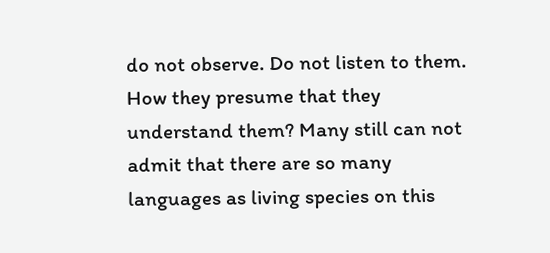do not observe. Do not listen to them. How they presume that they understand them? Many still can not admit that there are so many languages as living species on this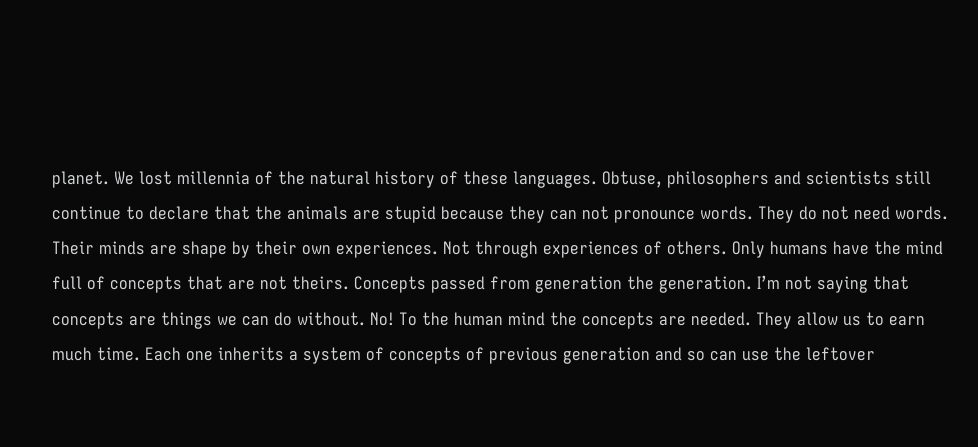planet. We lost millennia of the natural history of these languages. Obtuse, philosophers and scientists still continue to declare that the animals are stupid because they can not pronounce words. They do not need words. Their minds are shape by their own experiences. Not through experiences of others. Only humans have the mind full of concepts that are not theirs. Concepts passed from generation the generation. I’m not saying that concepts are things we can do without. No! To the human mind the concepts are needed. They allow us to earn much time. Each one inherits a system of concepts of previous generation and so can use the leftover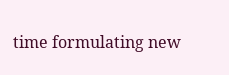time formulating new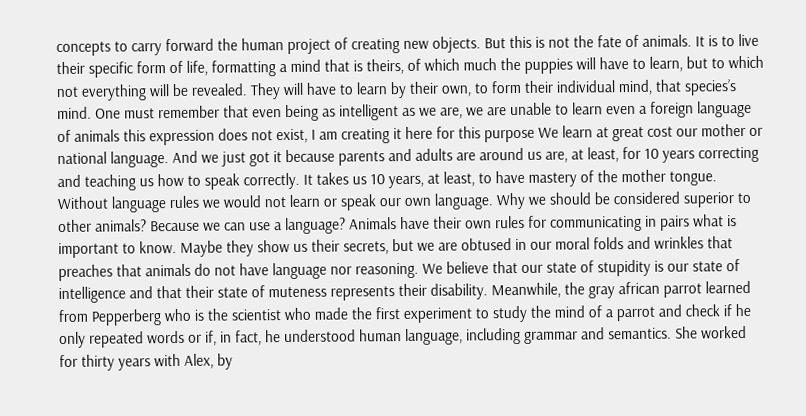concepts to carry forward the human project of creating new objects. But this is not the fate of animals. It is to live their specific form of life, formatting a mind that is theirs, of which much the puppies will have to learn, but to which not everything will be revealed. They will have to learn by their own, to form their individual mind, that species’s mind. One must remember that even being as intelligent as we are, we are unable to learn even a foreign language of animals this expression does not exist, I am creating it here for this purpose We learn at great cost our mother or national language. And we just got it because parents and adults are around us are, at least, for 10 years correcting and teaching us how to speak correctly. It takes us 10 years, at least, to have mastery of the mother tongue. Without language rules we would not learn or speak our own language. Why we should be considered superior to other animals? Because we can use a language? Animals have their own rules for communicating in pairs what is important to know. Maybe they show us their secrets, but we are obtused in our moral folds and wrinkles that preaches that animals do not have language nor reasoning. We believe that our state of stupidity is our state of intelligence and that their state of muteness represents their disability. Meanwhile, the gray african parrot learned from Pepperberg who is the scientist who made the first experiment to study the mind of a parrot and check if he only repeated words or if, in fact, he understood human language, including grammar and semantics. She worked for thirty years with Alex, by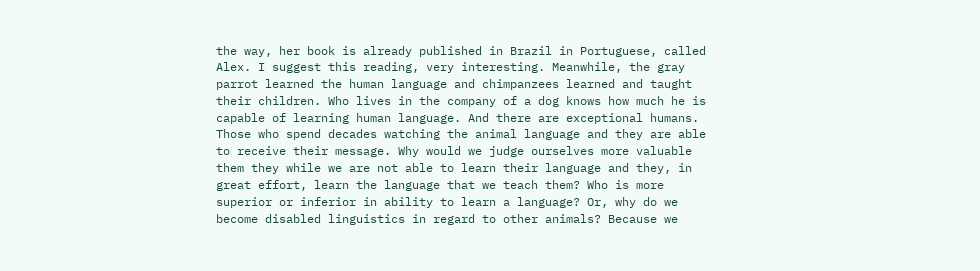the way, her book is already published in Brazil in Portuguese, called Alex. I suggest this reading, very interesting. Meanwhile, the gray parrot learned the human language and chimpanzees learned and taught their children. Who lives in the company of a dog knows how much he is capable of learning human language. And there are exceptional humans. Those who spend decades watching the animal language and they are able to receive their message. Why would we judge ourselves more valuable them they while we are not able to learn their language and they, in great effort, learn the language that we teach them? Who is more superior or inferior in ability to learn a language? Or, why do we become disabled linguistics in regard to other animals? Because we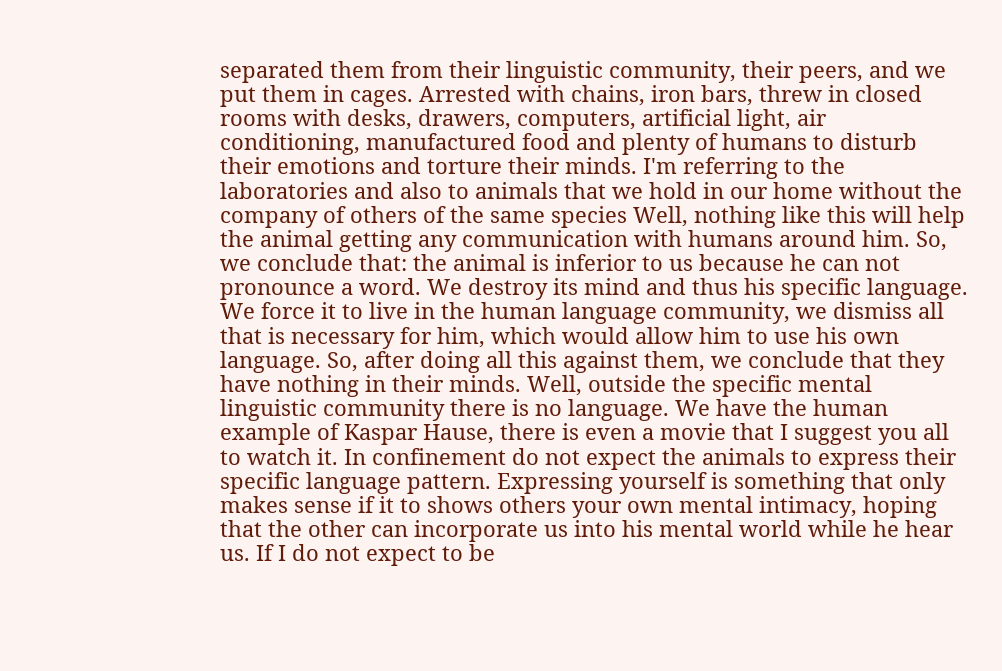separated them from their linguistic community, their peers, and we put them in cages. Arrested with chains, iron bars, threw in closed rooms with desks, drawers, computers, artificial light, air conditioning, manufactured food and plenty of humans to disturb their emotions and torture their minds. I'm referring to the laboratories and also to animals that we hold in our home without the company of others of the same species Well, nothing like this will help the animal getting any communication with humans around him. So, we conclude that: the animal is inferior to us because he can not pronounce a word. We destroy its mind and thus his specific language. We force it to live in the human language community, we dismiss all that is necessary for him, which would allow him to use his own language. So, after doing all this against them, we conclude that they have nothing in their minds. Well, outside the specific mental linguistic community there is no language. We have the human example of Kaspar Hause, there is even a movie that I suggest you all to watch it. In confinement do not expect the animals to express their specific language pattern. Expressing yourself is something that only makes sense if it to shows others your own mental intimacy, hoping that the other can incorporate us into his mental world while he hear us. If I do not expect to be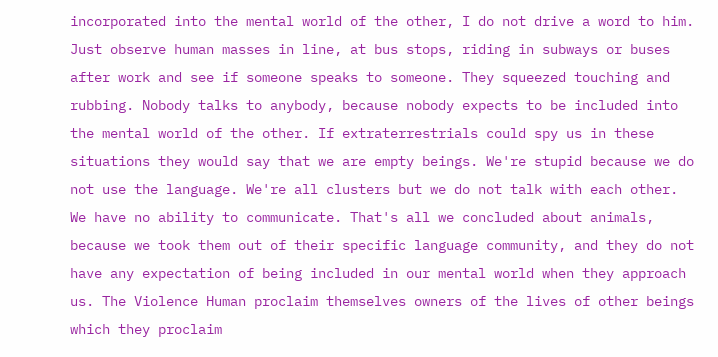incorporated into the mental world of the other, I do not drive a word to him. Just observe human masses in line, at bus stops, riding in subways or buses after work and see if someone speaks to someone. They squeezed touching and rubbing. Nobody talks to anybody, because nobody expects to be included into the mental world of the other. If extraterrestrials could spy us in these situations they would say that we are empty beings. We're stupid because we do not use the language. We're all clusters but we do not talk with each other. We have no ability to communicate. That's all we concluded about animals, because we took them out of their specific language community, and they do not have any expectation of being included in our mental world when they approach us. The Violence Human proclaim themselves owners of the lives of other beings which they proclaim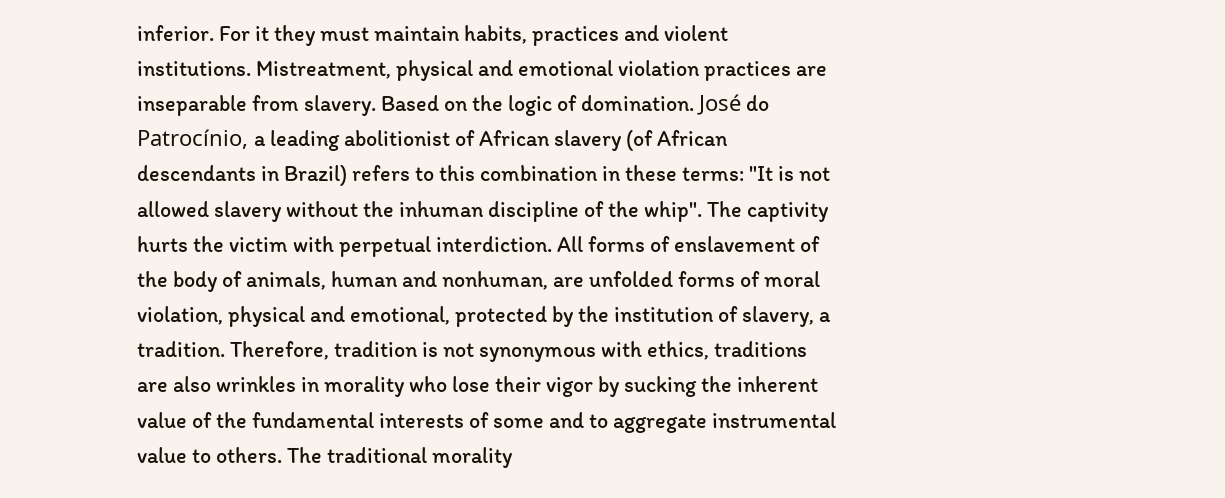inferior. For it they must maintain habits, practices and violent institutions. Mistreatment, physical and emotional violation practices are inseparable from slavery. Based on the logic of domination. José do Patrocínio, a leading abolitionist of African slavery (of African descendants in Brazil) refers to this combination in these terms: "It is not allowed slavery without the inhuman discipline of the whip". The captivity hurts the victim with perpetual interdiction. All forms of enslavement of the body of animals, human and nonhuman, are unfolded forms of moral violation, physical and emotional, protected by the institution of slavery, a tradition. Therefore, tradition is not synonymous with ethics, traditions are also wrinkles in morality who lose their vigor by sucking the inherent value of the fundamental interests of some and to aggregate instrumental value to others. The traditional morality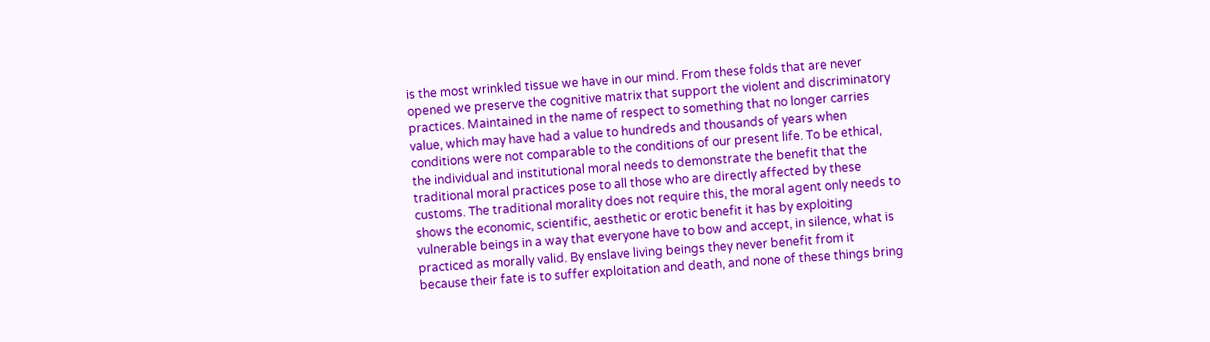is the most wrinkled tissue we have in our mind. From these folds that are never opened we preserve the cognitive matrix that support the violent and discriminatory practices. Maintained in the name of respect to something that no longer carries value, which may have had a value to hundreds and thousands of years when conditions were not comparable to the conditions of our present life. To be ethical, the individual and institutional moral needs to demonstrate the benefit that the traditional moral practices pose to all those who are directly affected by these customs. The traditional morality does not require this, the moral agent only needs to shows the economic, scientific, aesthetic or erotic benefit it has by exploiting vulnerable beings in a way that everyone have to bow and accept, in silence, what is practiced as morally valid. By enslave living beings they never benefit from it because their fate is to suffer exploitation and death, and none of these things bring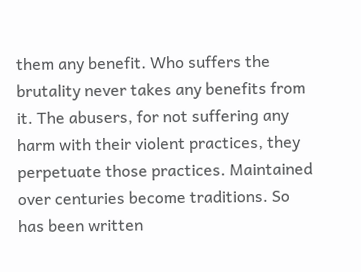them any benefit. Who suffers the brutality never takes any benefits from it. The abusers, for not suffering any harm with their violent practices, they perpetuate those practices. Maintained over centuries become traditions. So has been written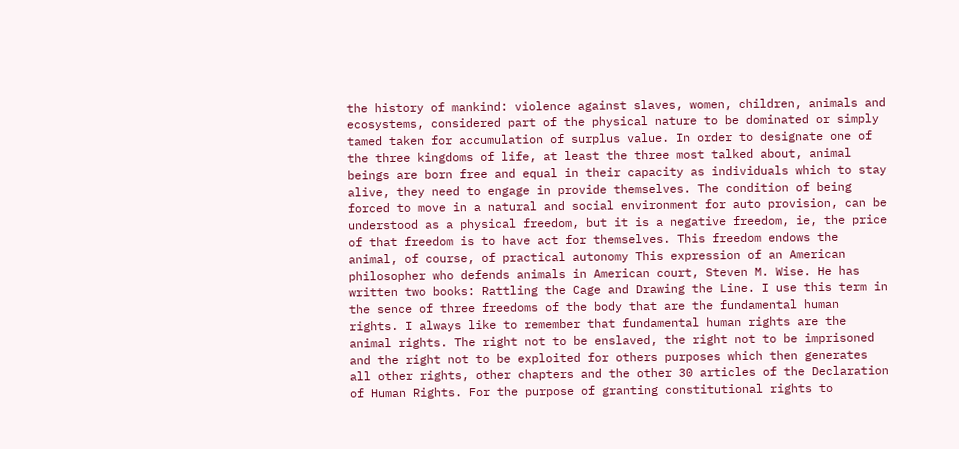the history of mankind: violence against slaves, women, children, animals and ecosystems, considered part of the physical nature to be dominated or simply tamed taken for accumulation of surplus value. In order to designate one of the three kingdoms of life, at least the three most talked about, animal beings are born free and equal in their capacity as individuals which to stay alive, they need to engage in provide themselves. The condition of being forced to move in a natural and social environment for auto provision, can be understood as a physical freedom, but it is a negative freedom, ie, the price of that freedom is to have act for themselves. This freedom endows the animal, of course, of practical autonomy This expression of an American philosopher who defends animals in American court, Steven M. Wise. He has written two books: Rattling the Cage and Drawing the Line. I use this term in the sence of three freedoms of the body that are the fundamental human rights. I always like to remember that fundamental human rights are the animal rights. The right not to be enslaved, the right not to be imprisoned and the right not to be exploited for others purposes which then generates all other rights, other chapters and the other 30 articles of the Declaration of Human Rights. For the purpose of granting constitutional rights to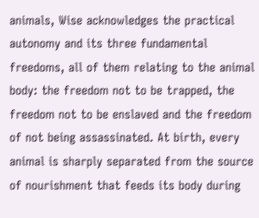animals, Wise acknowledges the practical autonomy and its three fundamental freedoms, all of them relating to the animal body: the freedom not to be trapped, the freedom not to be enslaved and the freedom of not being assassinated. At birth, every animal is sharply separated from the source of nourishment that feeds its body during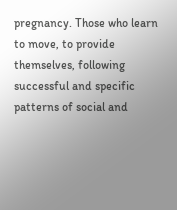pregnancy. Those who learn to move, to provide themselves, following successful and specific patterns of social and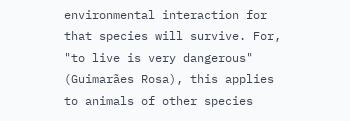environmental interaction for that species will survive. For, "to live is very dangerous" (Guimarães Rosa), this applies to animals of other species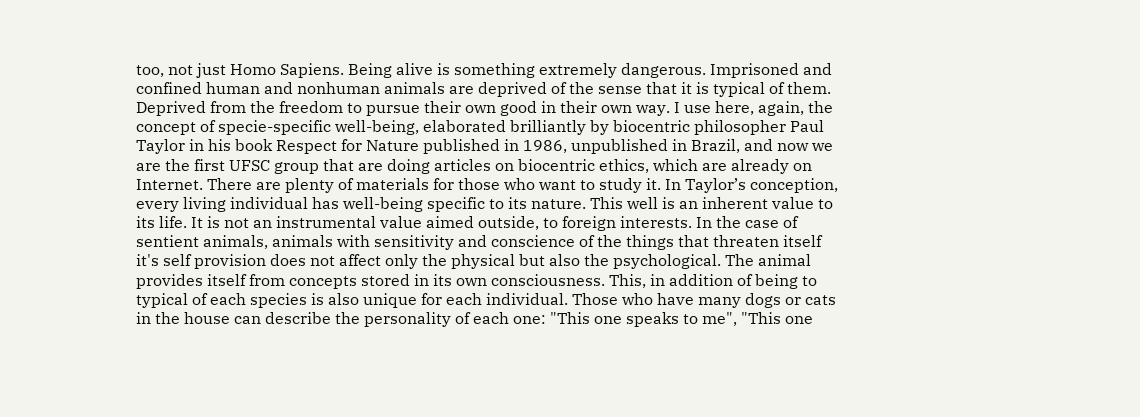too, not just Homo Sapiens. Being alive is something extremely dangerous. Imprisoned and confined human and nonhuman animals are deprived of the sense that it is typical of them. Deprived from the freedom to pursue their own good in their own way. I use here, again, the concept of specie-specific well-being, elaborated brilliantly by biocentric philosopher Paul Taylor in his book Respect for Nature published in 1986, unpublished in Brazil, and now we are the first UFSC group that are doing articles on biocentric ethics, which are already on Internet. There are plenty of materials for those who want to study it. In Taylor’s conception, every living individual has well-being specific to its nature. This well is an inherent value to its life. It is not an instrumental value aimed outside, to foreign interests. In the case of sentient animals, animals with sensitivity and conscience of the things that threaten itself it's self provision does not affect only the physical but also the psychological. The animal provides itself from concepts stored in its own consciousness. This, in addition of being to typical of each species is also unique for each individual. Those who have many dogs or cats in the house can describe the personality of each one: "This one speaks to me", "This one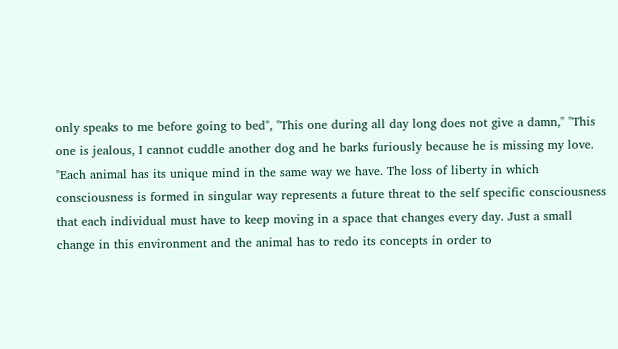only speaks to me before going to bed", "This one during all day long does not give a damn," "This one is jealous, I cannot cuddle another dog and he barks furiously because he is missing my love. "Each animal has its unique mind in the same way we have. The loss of liberty in which consciousness is formed in singular way represents a future threat to the self specific consciousness that each individual must have to keep moving in a space that changes every day. Just a small change in this environment and the animal has to redo its concepts in order to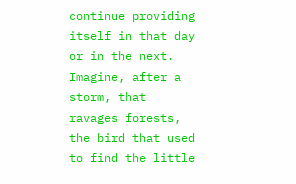continue providing itself in that day or in the next. Imagine, after a storm, that ravages forests, the bird that used to find the little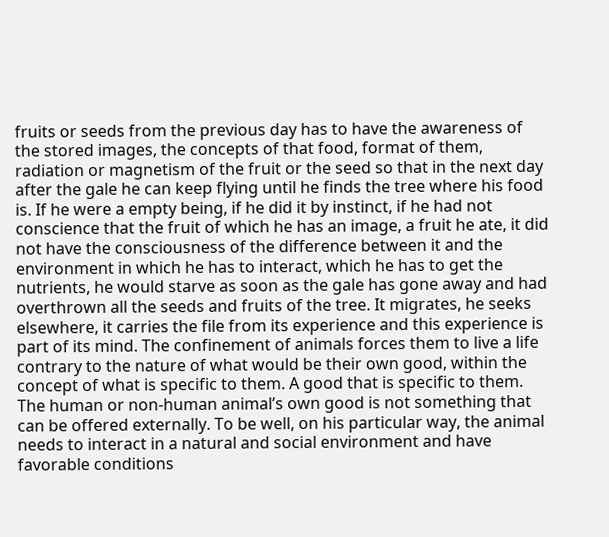fruits or seeds from the previous day has to have the awareness of the stored images, the concepts of that food, format of them, radiation or magnetism of the fruit or the seed so that in the next day after the gale he can keep flying until he finds the tree where his food is. If he were a empty being, if he did it by instinct, if he had not conscience that the fruit of which he has an image, a fruit he ate, it did not have the consciousness of the difference between it and the environment in which he has to interact, which he has to get the nutrients, he would starve as soon as the gale has gone away and had overthrown all the seeds and fruits of the tree. It migrates, he seeks elsewhere, it carries the file from its experience and this experience is part of its mind. The confinement of animals forces them to live a life contrary to the nature of what would be their own good, within the concept of what is specific to them. A good that is specific to them. The human or non-human animal’s own good is not something that can be offered externally. To be well, on his particular way, the animal needs to interact in a natural and social environment and have favorable conditions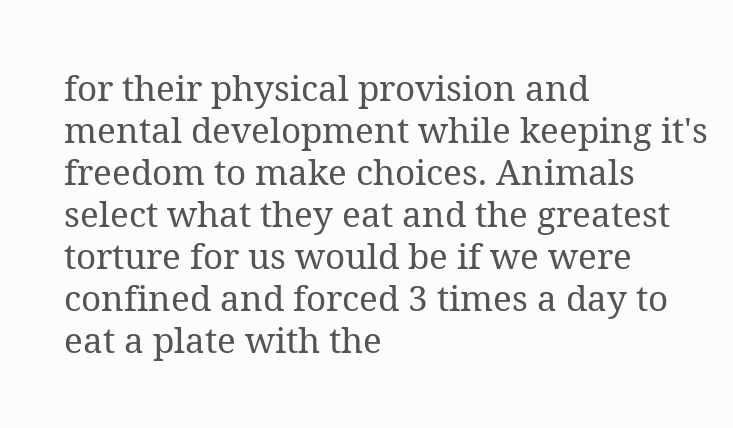for their physical provision and mental development while keeping it's freedom to make choices. Animals select what they eat and the greatest torture for us would be if we were confined and forced 3 times a day to eat a plate with the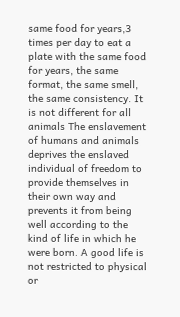same food for years,3 times per day to eat a plate with the same food for years, the same format, the same smell, the same consistency. It is not different for all animals The enslavement of humans and animals deprives the enslaved individual of freedom to provide themselves in their own way and prevents it from being well according to the kind of life in which he were born. A good life is not restricted to physical or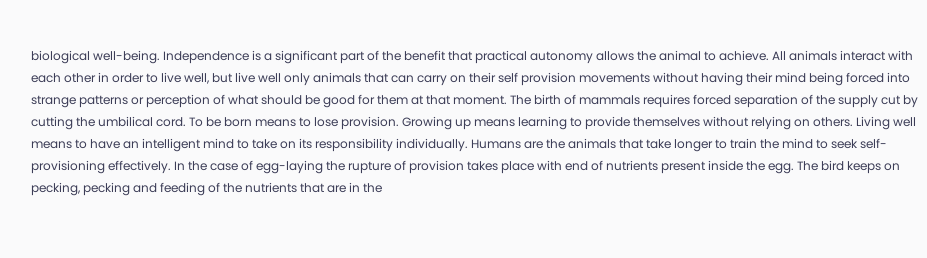biological well-being. Independence is a significant part of the benefit that practical autonomy allows the animal to achieve. All animals interact with each other in order to live well, but live well only animals that can carry on their self provision movements without having their mind being forced into strange patterns or perception of what should be good for them at that moment. The birth of mammals requires forced separation of the supply cut by cutting the umbilical cord. To be born means to lose provision. Growing up means learning to provide themselves without relying on others. Living well means to have an intelligent mind to take on its responsibility individually. Humans are the animals that take longer to train the mind to seek self-provisioning effectively. In the case of egg-laying the rupture of provision takes place with end of nutrients present inside the egg. The bird keeps on pecking, pecking and feeding of the nutrients that are in the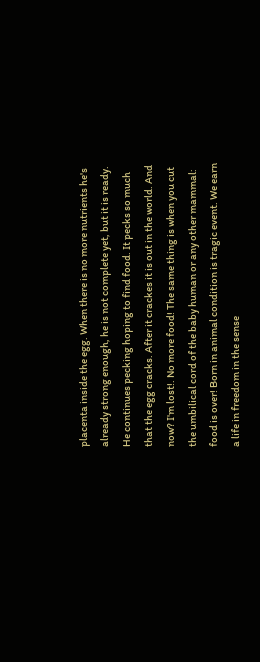placenta inside the egg. When there is no more nutrients he's already strong enough, he is not complete yet, but it is ready. He continues pecking hoping to find food. It pecks so much that the egg cracks. After it crackes it is out in the world. And now? I'm lost!. No more food! The same thing is when you cut the umbilical cord of the baby human or any other mammal: food is over! Born in animal condition is tragic event. We earn a life in freedom in the sense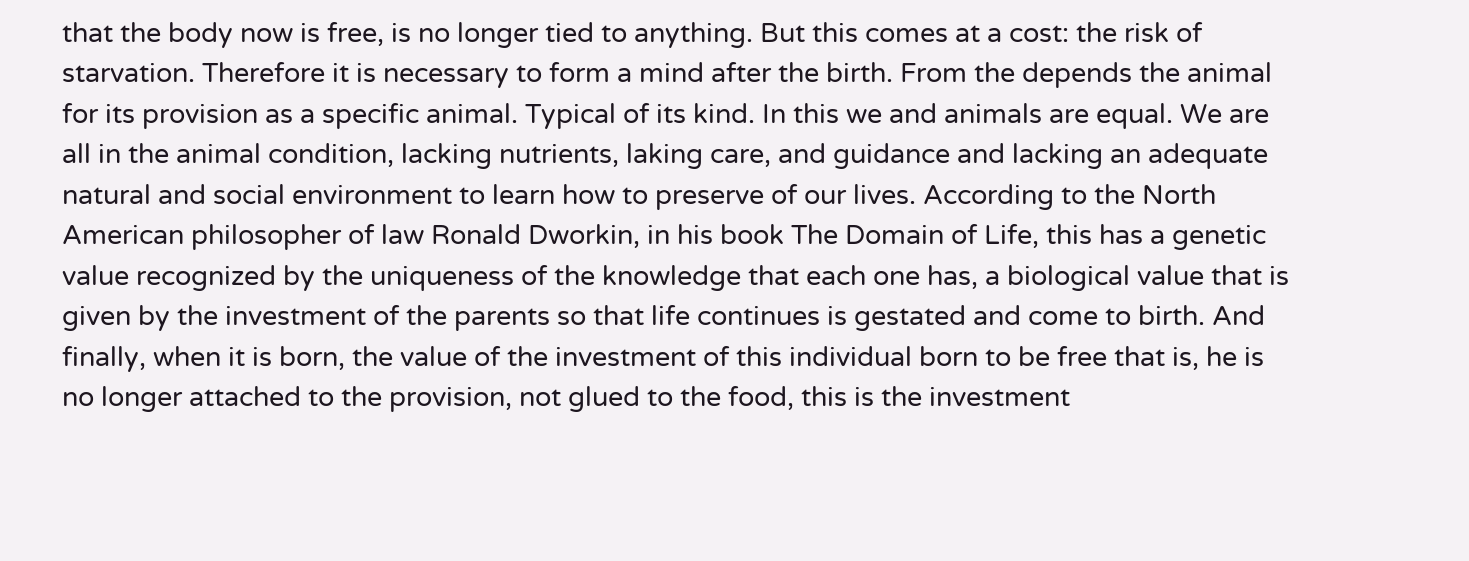that the body now is free, is no longer tied to anything. But this comes at a cost: the risk of starvation. Therefore it is necessary to form a mind after the birth. From the depends the animal for its provision as a specific animal. Typical of its kind. In this we and animals are equal. We are all in the animal condition, lacking nutrients, laking care, and guidance and lacking an adequate natural and social environment to learn how to preserve of our lives. According to the North American philosopher of law Ronald Dworkin, in his book The Domain of Life, this has a genetic value recognized by the uniqueness of the knowledge that each one has, a biological value that is given by the investment of the parents so that life continues is gestated and come to birth. And finally, when it is born, the value of the investment of this individual born to be free that is, he is no longer attached to the provision, not glued to the food, this is the investment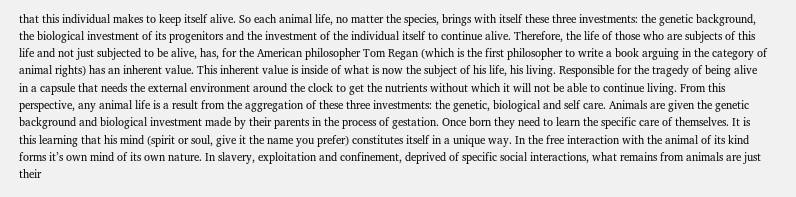that this individual makes to keep itself alive. So each animal life, no matter the species, brings with itself these three investments: the genetic background, the biological investment of its progenitors and the investment of the individual itself to continue alive. Therefore, the life of those who are subjects of this life and not just subjected to be alive, has, for the American philosopher Tom Regan (which is the first philosopher to write a book arguing in the category of animal rights) has an inherent value. This inherent value is inside of what is now the subject of his life, his living. Responsible for the tragedy of being alive in a capsule that needs the external environment around the clock to get the nutrients without which it will not be able to continue living. From this perspective, any animal life is a result from the aggregation of these three investments: the genetic, biological and self care. Animals are given the genetic background and biological investment made by their parents in the process of gestation. Once born they need to learn the specific care of themselves. It is this learning that his mind (spirit or soul, give it the name you prefer) constitutes itself in a unique way. In the free interaction with the animal of its kind forms it’s own mind of its own nature. In slavery, exploitation and confinement, deprived of specific social interactions, what remains from animals are just their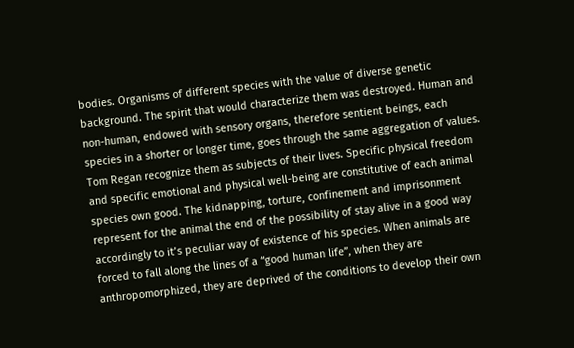bodies. Organisms of different species with the value of diverse genetic background. The spirit that would characterize them was destroyed. Human and non-human, endowed with sensory organs, therefore sentient beings, each species in a shorter or longer time, goes through the same aggregation of values. Tom Regan recognize them as subjects of their lives. Specific physical freedom and specific emotional and physical well-being are constitutive of each animal species own good. The kidnapping, torture, confinement and imprisonment represent for the animal the end of the possibility of stay alive in a good way accordingly to it’s peculiar way of existence of his species. When animals are forced to fall along the lines of a “good human life”, when they are anthropomorphized, they are deprived of the conditions to develop their own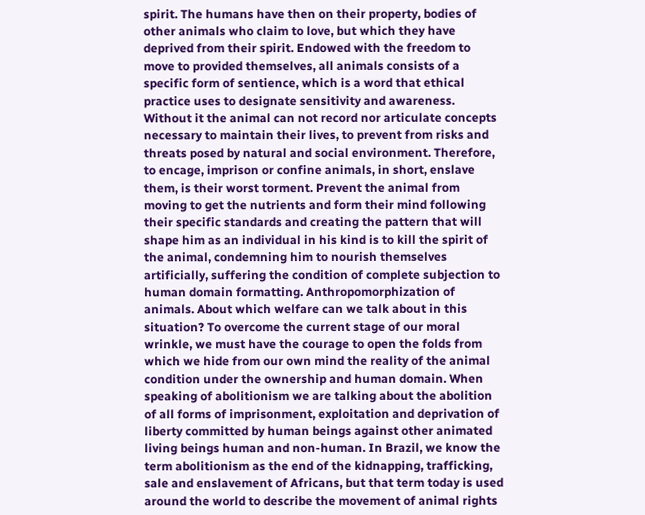spirit. The humans have then on their property, bodies of other animals who claim to love, but which they have deprived from their spirit. Endowed with the freedom to move to provided themselves, all animals consists of a specific form of sentience, which is a word that ethical practice uses to designate sensitivity and awareness. Without it the animal can not record nor articulate concepts necessary to maintain their lives, to prevent from risks and threats posed by natural and social environment. Therefore, to encage, imprison or confine animals, in short, enslave them, is their worst torment. Prevent the animal from moving to get the nutrients and form their mind following their specific standards and creating the pattern that will shape him as an individual in his kind is to kill the spirit of the animal, condemning him to nourish themselves artificially, suffering the condition of complete subjection to human domain formatting. Anthropomorphization of animals. About which welfare can we talk about in this situation? To overcome the current stage of our moral wrinkle, we must have the courage to open the folds from which we hide from our own mind the reality of the animal condition under the ownership and human domain. When speaking of abolitionism we are talking about the abolition of all forms of imprisonment, exploitation and deprivation of liberty committed by human beings against other animated living beings human and non-human. In Brazil, we know the term abolitionism as the end of the kidnapping, trafficking, sale and enslavement of Africans, but that term today is used around the world to describe the movement of animal rights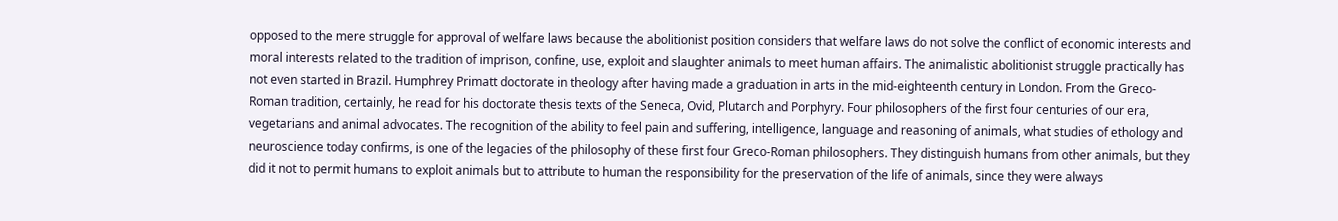opposed to the mere struggle for approval of welfare laws because the abolitionist position considers that welfare laws do not solve the conflict of economic interests and moral interests related to the tradition of imprison, confine, use, exploit and slaughter animals to meet human affairs. The animalistic abolitionist struggle practically has not even started in Brazil. Humphrey Primatt doctorate in theology after having made a graduation in arts in the mid-eighteenth century in London. From the Greco-Roman tradition, certainly, he read for his doctorate thesis texts of the Seneca, Ovid, Plutarch and Porphyry. Four philosophers of the first four centuries of our era, vegetarians and animal advocates. The recognition of the ability to feel pain and suffering, intelligence, language and reasoning of animals, what studies of ethology and neuroscience today confirms, is one of the legacies of the philosophy of these first four Greco-Roman philosophers. They distinguish humans from other animals, but they did it not to permit humans to exploit animals but to attribute to human the responsibility for the preservation of the life of animals, since they were always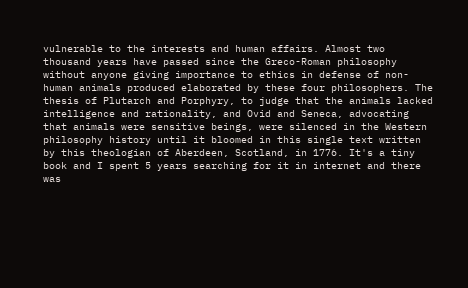vulnerable to the interests and human affairs. Almost two thousand years have passed since the Greco-Roman philosophy without anyone giving importance to ethics in defense of non-human animals produced elaborated by these four philosophers. The thesis of Plutarch and Porphyry, to judge that the animals lacked intelligence and rationality, and Ovid and Seneca, advocating that animals were sensitive beings, were silenced in the Western philosophy history until it bloomed in this single text written by this theologian of Aberdeen, Scotland, in 1776. It's a tiny book and I spent 5 years searching for it in internet and there was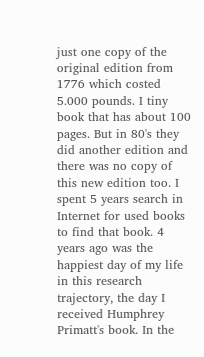just one copy of the original edition from 1776 which costed 5.000 pounds. I tiny book that has about 100 pages. But in 80's they did another edition and there was no copy of this new edition too. I spent 5 years search in Internet for used books to find that book. 4 years ago was the happiest day of my life in this research trajectory, the day I received Humphrey Primatt's book. In the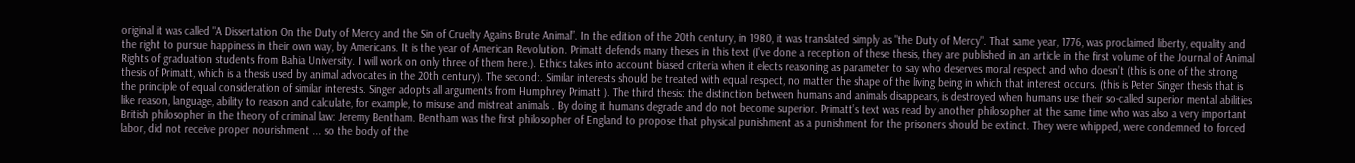original it was called "A Dissertation On the Duty of Mercy and the Sin of Cruelty Agains Brute Animal”. In the edition of the 20th century, in 1980, it was translated simply as "the Duty of Mercy". That same year, 1776, was proclaimed liberty, equality and the right to pursue happiness in their own way, by Americans. It is the year of American Revolution. Primatt defends many theses in this text (I've done a reception of these thesis, they are published in an article in the first volume of the Journal of Animal Rights of graduation students from Bahia University. I will work on only three of them here.). Ethics takes into account biased criteria when it elects reasoning as parameter to say who deserves moral respect and who doesn’t (this is one of the strong thesis of Primatt, which is a thesis used by animal advocates in the 20th century). The second:. Similar interests should be treated with equal respect, no matter the shape of the living being in which that interest occurs. (this is Peter Singer thesis that is the principle of equal consideration of similar interests. Singer adopts all arguments from Humphrey Primatt ). The third thesis: the distinction between humans and animals disappears, is destroyed when humans use their so-called superior mental abilities like reason, language, ability to reason and calculate, for example, to misuse and mistreat animals . By doing it humans degrade and do not become superior. Primatt’s text was read by another philosopher at the same time who was also a very important British philosopher in the theory of criminal law: Jeremy Bentham. Bentham was the first philosopher of England to propose that physical punishment as a punishment for the prisoners should be extinct. They were whipped, were condemned to forced labor, did not receive proper nourishment ... so the body of the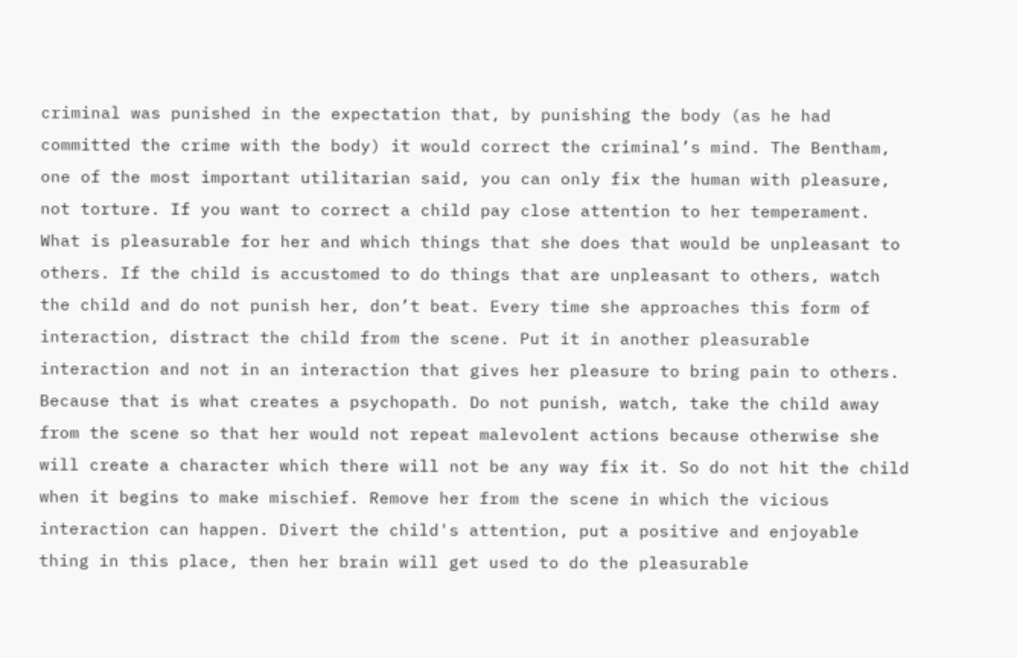criminal was punished in the expectation that, by punishing the body (as he had committed the crime with the body) it would correct the criminal’s mind. The Bentham, one of the most important utilitarian said, you can only fix the human with pleasure, not torture. If you want to correct a child pay close attention to her temperament. What is pleasurable for her and which things that she does that would be unpleasant to others. If the child is accustomed to do things that are unpleasant to others, watch the child and do not punish her, don’t beat. Every time she approaches this form of interaction, distract the child from the scene. Put it in another pleasurable interaction and not in an interaction that gives her pleasure to bring pain to others. Because that is what creates a psychopath. Do not punish, watch, take the child away from the scene so that her would not repeat malevolent actions because otherwise she will create a character which there will not be any way fix it. So do not hit the child when it begins to make mischief. Remove her from the scene in which the vicious interaction can happen. Divert the child's attention, put a positive and enjoyable thing in this place, then her brain will get used to do the pleasurable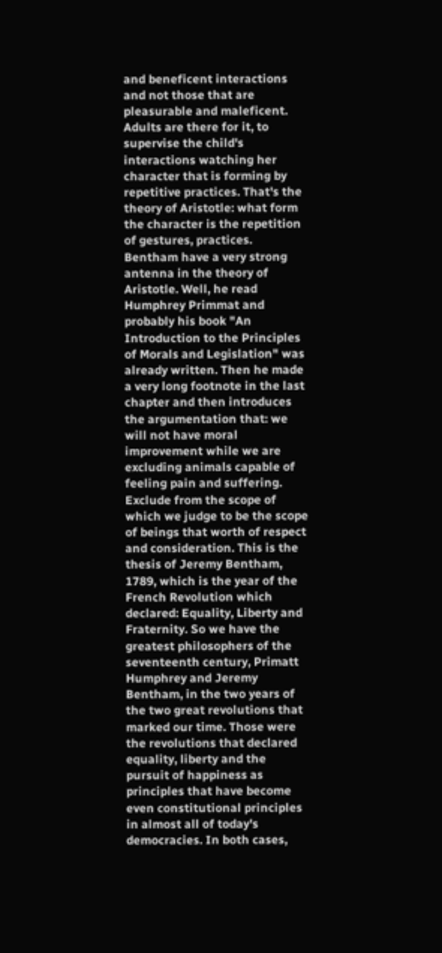and beneficent interactions and not those that are pleasurable and maleficent. Adults are there for it, to supervise the child's interactions watching her character that is forming by repetitive practices. That's the theory of Aristotle: what form the character is the repetition of gestures, practices. Bentham have a very strong antenna in the theory of Aristotle. Well, he read Humphrey Primmat and probably his book "An Introduction to the Principles of Morals and Legislation" was already written. Then he made a very long footnote in the last chapter and then introduces the argumentation that: we will not have moral improvement while we are excluding animals capable of feeling pain and suffering. Exclude from the scope of which we judge to be the scope of beings that worth of respect and consideration. This is the thesis of Jeremy Bentham, 1789, which is the year of the French Revolution which declared: Equality, Liberty and Fraternity. So we have the greatest philosophers of the seventeenth century, Primatt Humphrey and Jeremy Bentham, in the two years of the two great revolutions that marked our time. Those were the revolutions that declared equality, liberty and the pursuit of happiness as principles that have become even constitutional principles in almost all of today's democracies. In both cases,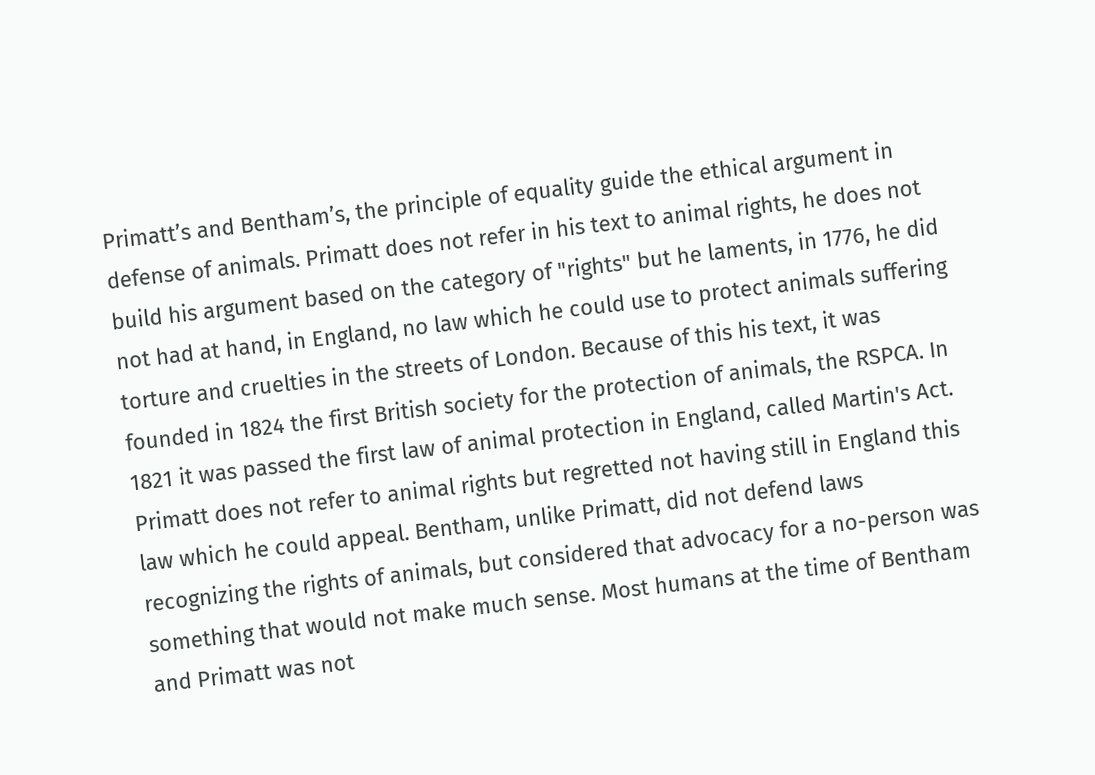Primatt’s and Bentham’s, the principle of equality guide the ethical argument in defense of animals. Primatt does not refer in his text to animal rights, he does not build his argument based on the category of "rights" but he laments, in 1776, he did not had at hand, in England, no law which he could use to protect animals suffering torture and cruelties in the streets of London. Because of this his text, it was founded in 1824 the first British society for the protection of animals, the RSPCA. In 1821 it was passed the first law of animal protection in England, called Martin's Act. Primatt does not refer to animal rights but regretted not having still in England this law which he could appeal. Bentham, unlike Primatt, did not defend laws recognizing the rights of animals, but considered that advocacy for a no-person was something that would not make much sense. Most humans at the time of Bentham and Primatt was not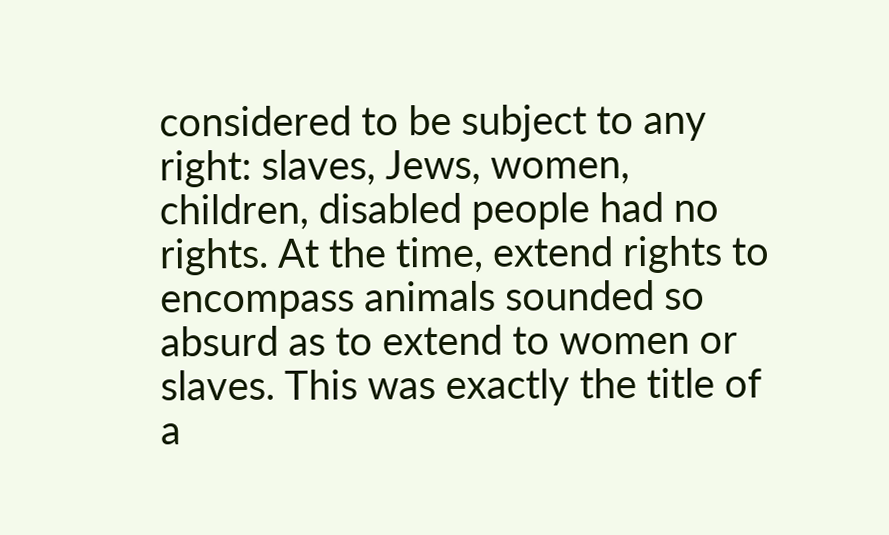considered to be subject to any right: slaves, Jews, women, children, disabled people had no rights. At the time, extend rights to encompass animals sounded so absurd as to extend to women or slaves. This was exactly the title of a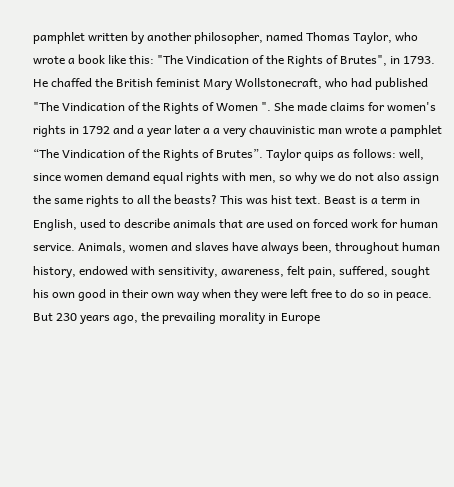pamphlet written by another philosopher, named Thomas Taylor, who wrote a book like this: "The Vindication of the Rights of Brutes", in 1793. He chaffed the British feminist Mary Wollstonecraft, who had published "The Vindication of the Rights of Women ". She made claims for women's rights in 1792 and a year later a a very chauvinistic man wrote a pamphlet “The Vindication of the Rights of Brutes”. Taylor quips as follows: well, since women demand equal rights with men, so why we do not also assign the same rights to all the beasts? This was hist text. Beast is a term in English, used to describe animals that are used on forced work for human service. Animals, women and slaves have always been, throughout human history, endowed with sensitivity, awareness, felt pain, suffered, sought his own good in their own way when they were left free to do so in peace. But 230 years ago, the prevailing morality in Europe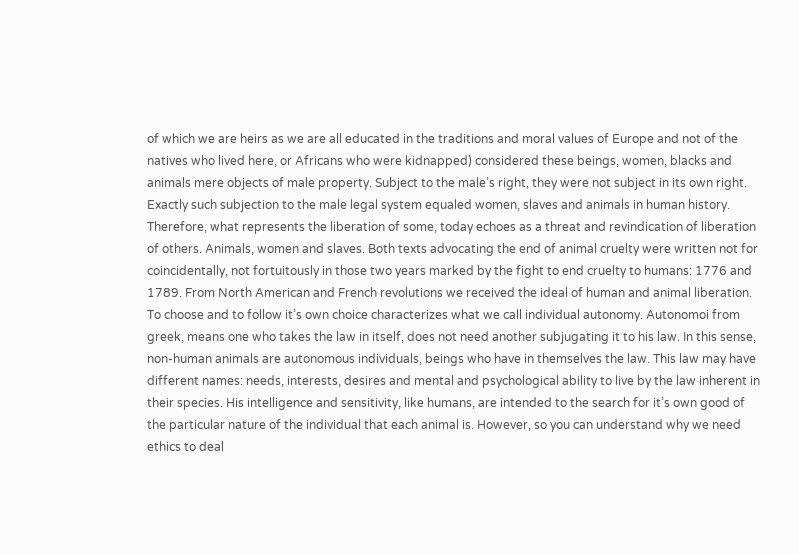of which we are heirs as we are all educated in the traditions and moral values of Europe and not of the natives who lived here, or Africans who were kidnapped) considered these beings, women, blacks and animals mere objects of male property. Subject to the male’s right, they were not subject in its own right. Exactly such subjection to the male legal system equaled women, slaves and animals in human history. Therefore, what represents the liberation of some, today echoes as a threat and revindication of liberation of others. Animals, women and slaves. Both texts advocating the end of animal cruelty were written not for coincidentally, not fortuitously in those two years marked by the fight to end cruelty to humans: 1776 and 1789. From North American and French revolutions we received the ideal of human and animal liberation. To choose and to follow it’s own choice characterizes what we call individual autonomy. Autonomoi from greek, means one who takes the law in itself, does not need another subjugating it to his law. In this sense, non-human animals are autonomous individuals, beings who have in themselves the law. This law may have different names: needs, interests, desires and mental and psychological ability to live by the law inherent in their species. His intelligence and sensitivity, like humans, are intended to the search for it’s own good of the particular nature of the individual that each animal is. However, so you can understand why we need ethics to deal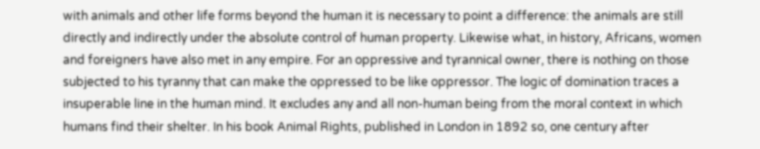with animals and other life forms beyond the human it is necessary to point a difference: the animals are still directly and indirectly under the absolute control of human property. Likewise what, in history, Africans, women and foreigners have also met in any empire. For an oppressive and tyrannical owner, there is nothing on those subjected to his tyranny that can make the oppressed to be like oppressor. The logic of domination traces a insuperable line in the human mind. It excludes any and all non-human being from the moral context in which humans find their shelter. In his book Animal Rights, published in London in 1892 so, one century after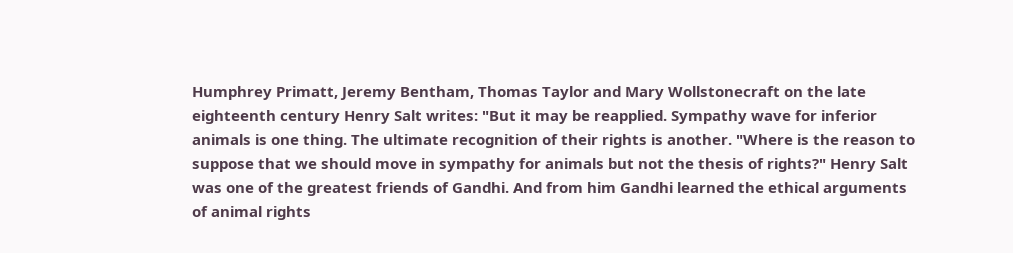Humphrey Primatt, Jeremy Bentham, Thomas Taylor and Mary Wollstonecraft on the late eighteenth century Henry Salt writes: "But it may be reapplied. Sympathy wave for inferior animals is one thing. The ultimate recognition of their rights is another. "Where is the reason to suppose that we should move in sympathy for animals but not the thesis of rights?" Henry Salt was one of the greatest friends of Gandhi. And from him Gandhi learned the ethical arguments of animal rights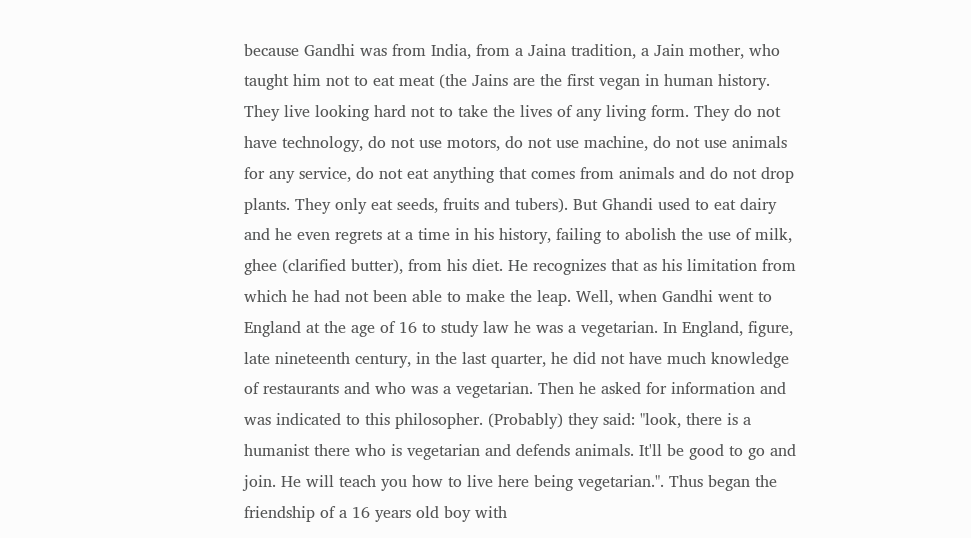because Gandhi was from India, from a Jaina tradition, a Jain mother, who taught him not to eat meat (the Jains are the first vegan in human history. They live looking hard not to take the lives of any living form. They do not have technology, do not use motors, do not use machine, do not use animals for any service, do not eat anything that comes from animals and do not drop plants. They only eat seeds, fruits and tubers). But Ghandi used to eat dairy and he even regrets at a time in his history, failing to abolish the use of milk, ghee (clarified butter), from his diet. He recognizes that as his limitation from which he had not been able to make the leap. Well, when Gandhi went to England at the age of 16 to study law he was a vegetarian. In England, figure, late nineteenth century, in the last quarter, he did not have much knowledge of restaurants and who was a vegetarian. Then he asked for information and was indicated to this philosopher. (Probably) they said: "look, there is a humanist there who is vegetarian and defends animals. It'll be good to go and join. He will teach you how to live here being vegetarian.". Thus began the friendship of a 16 years old boy with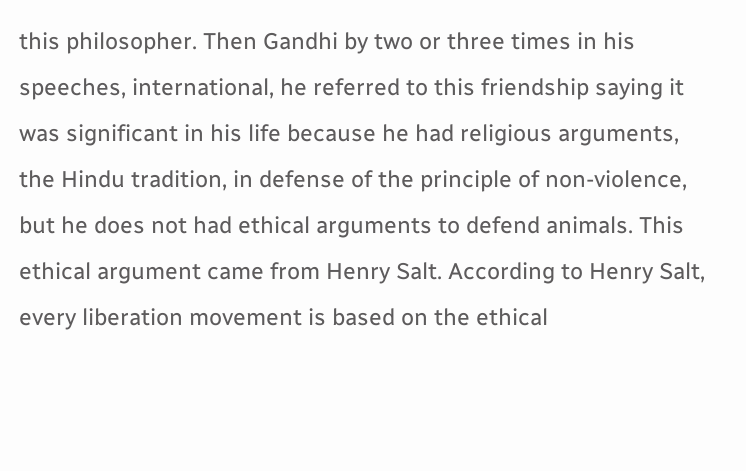this philosopher. Then Gandhi by two or three times in his speeches, international, he referred to this friendship saying it was significant in his life because he had religious arguments, the Hindu tradition, in defense of the principle of non-violence, but he does not had ethical arguments to defend animals. This ethical argument came from Henry Salt. According to Henry Salt, every liberation movement is based on the ethical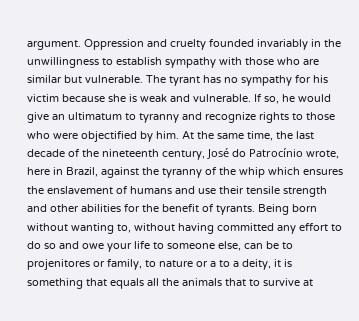argument. Oppression and cruelty founded invariably in the unwillingness to establish sympathy with those who are similar but vulnerable. The tyrant has no sympathy for his victim because she is weak and vulnerable. If so, he would give an ultimatum to tyranny and recognize rights to those who were objectified by him. At the same time, the last decade of the nineteenth century, José do Patrocínio wrote, here in Brazil, against the tyranny of the whip which ensures the enslavement of humans and use their tensile strength and other abilities for the benefit of tyrants. Being born without wanting to, without having committed any effort to do so and owe your life to someone else, can be to projenitores or family, to nature or a to a deity, it is something that equals all the animals that to survive at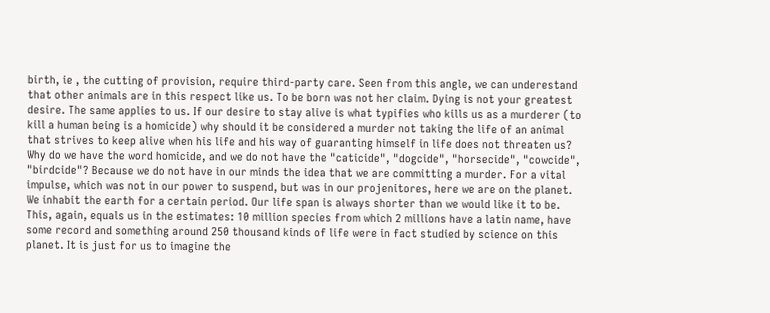birth, ie , the cutting of provision, require third-party care. Seen from this angle, we can underestand that other animals are in this respect like us. To be born was not her claim. Dying is not your greatest desire. The same applies to us. If our desire to stay alive is what typifies who kills us as a murderer (to kill a human being is a homicide) why should it be considered a murder not taking the life of an animal that strives to keep alive when his life and his way of guaranting himself in life does not threaten us? Why do we have the word homicide, and we do not have the "caticide", "dogcide", "horsecide", "cowcide", "birdcide"? Because we do not have in our minds the idea that we are committing a murder. For a vital impulse, which was not in our power to suspend, but was in our projenitores, here we are on the planet. We inhabit the earth for a certain period. Our life span is always shorter than we would like it to be. This, again, equals us in the estimates: 10 million species from which 2 millions have a latin name, have some record and something around 250 thousand kinds of life were in fact studied by science on this planet. It is just for us to imagine the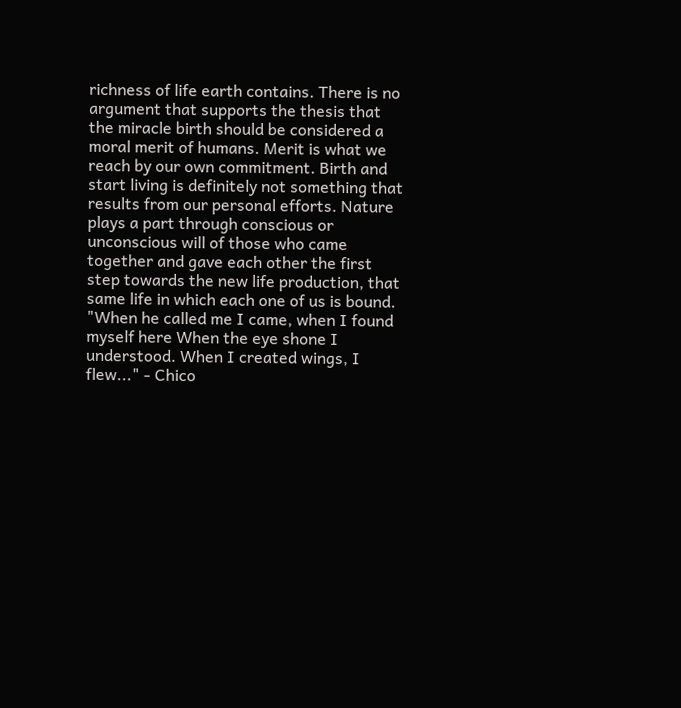richness of life earth contains. There is no argument that supports the thesis that the miracle birth should be considered a moral merit of humans. Merit is what we reach by our own commitment. Birth and start living is definitely not something that results from our personal efforts. Nature plays a part through conscious or unconscious will of those who came together and gave each other the first step towards the new life production, that same life in which each one of us is bound. "When he called me I came, when I found myself here When the eye shone I understood. When I created wings, I flew..." - Chico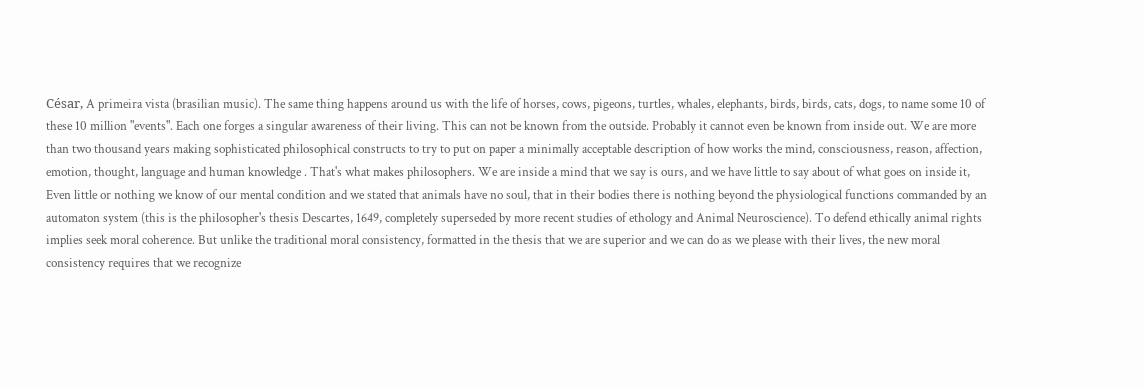César, A primeira vista (brasilian music). The same thing happens around us with the life of horses, cows, pigeons, turtles, whales, elephants, birds, birds, cats, dogs, to name some 10 of these 10 million "events". Each one forges a singular awareness of their living. This can not be known from the outside. Probably it cannot even be known from inside out. We are more than two thousand years making sophisticated philosophical constructs to try to put on paper a minimally acceptable description of how works the mind, consciousness, reason, affection, emotion, thought, language and human knowledge . That's what makes philosophers. We are inside a mind that we say is ours, and we have little to say about of what goes on inside it, Even little or nothing we know of our mental condition and we stated that animals have no soul, that in their bodies there is nothing beyond the physiological functions commanded by an automaton system (this is the philosopher's thesis Descartes, 1649, completely superseded by more recent studies of ethology and Animal Neuroscience). To defend ethically animal rights implies seek moral coherence. But unlike the traditional moral consistency, formatted in the thesis that we are superior and we can do as we please with their lives, the new moral consistency requires that we recognize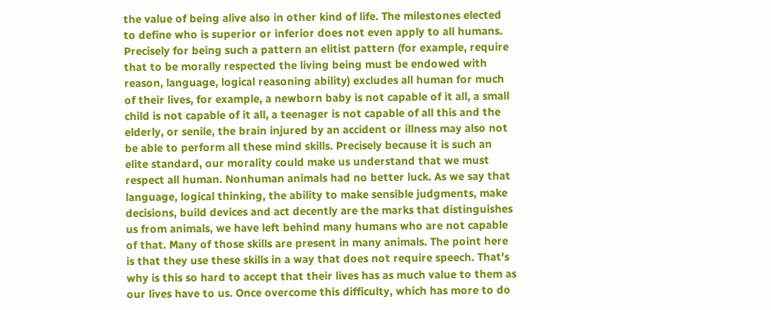the value of being alive also in other kind of life. The milestones elected to define who is superior or inferior does not even apply to all humans. Precisely for being such a pattern an elitist pattern (for example, require that to be morally respected the living being must be endowed with reason, language, logical reasoning ability) excludes all human for much of their lives, for example, a newborn baby is not capable of it all, a small child is not capable of it all, a teenager is not capable of all this and the elderly, or senile, the brain injured by an accident or illness may also not be able to perform all these mind skills. Precisely because it is such an elite standard, our morality could make us understand that we must respect all human. Nonhuman animals had no better luck. As we say that language, logical thinking, the ability to make sensible judgments, make decisions, build devices and act decently are the marks that distinguishes us from animals, we have left behind many humans who are not capable of that. Many of those skills are present in many animals. The point here is that they use these skills in a way that does not require speech. That's why is this so hard to accept that their lives has as much value to them as our lives have to us. Once overcome this difficulty, which has more to do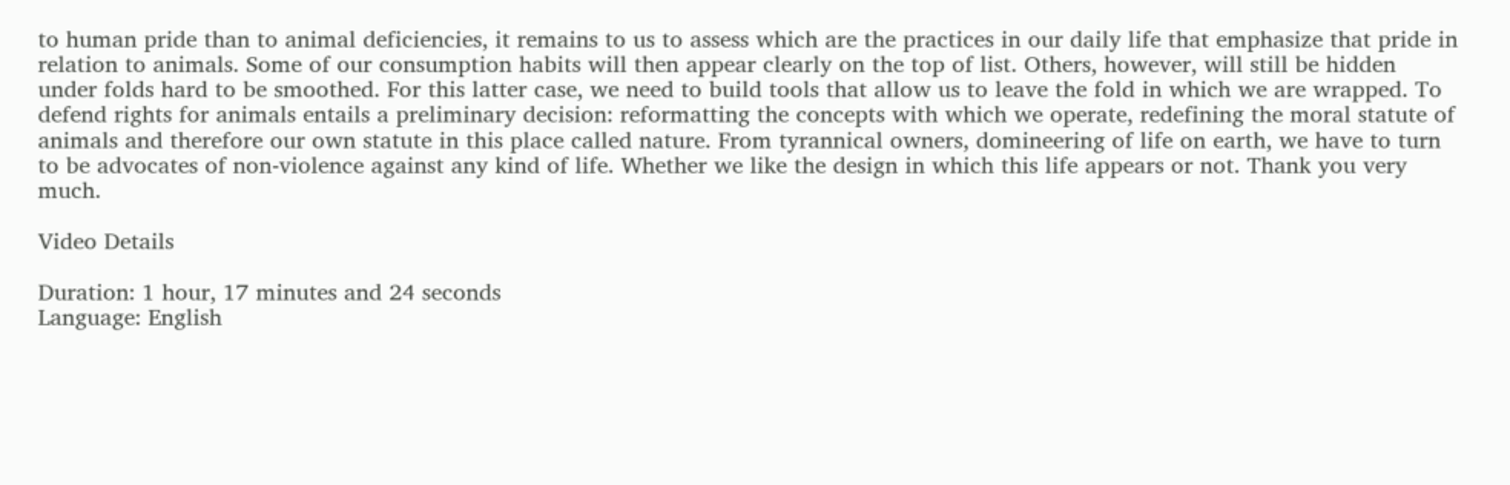to human pride than to animal deficiencies, it remains to us to assess which are the practices in our daily life that emphasize that pride in relation to animals. Some of our consumption habits will then appear clearly on the top of list. Others, however, will still be hidden under folds hard to be smoothed. For this latter case, we need to build tools that allow us to leave the fold in which we are wrapped. To defend rights for animals entails a preliminary decision: reformatting the concepts with which we operate, redefining the moral statute of animals and therefore our own statute in this place called nature. From tyrannical owners, domineering of life on earth, we have to turn to be advocates of non-violence against any kind of life. Whether we like the design in which this life appears or not. Thank you very much.

Video Details

Duration: 1 hour, 17 minutes and 24 seconds
Language: English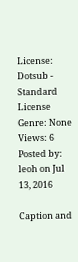License: Dotsub - Standard License
Genre: None
Views: 6
Posted by: leoh on Jul 13, 2016

Caption and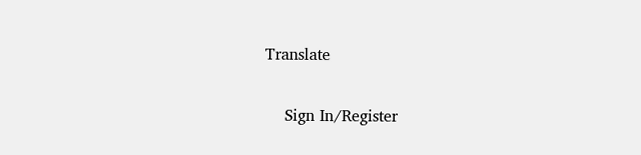Translate

    Sign In/Register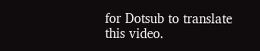for Dotsub to translate this video.